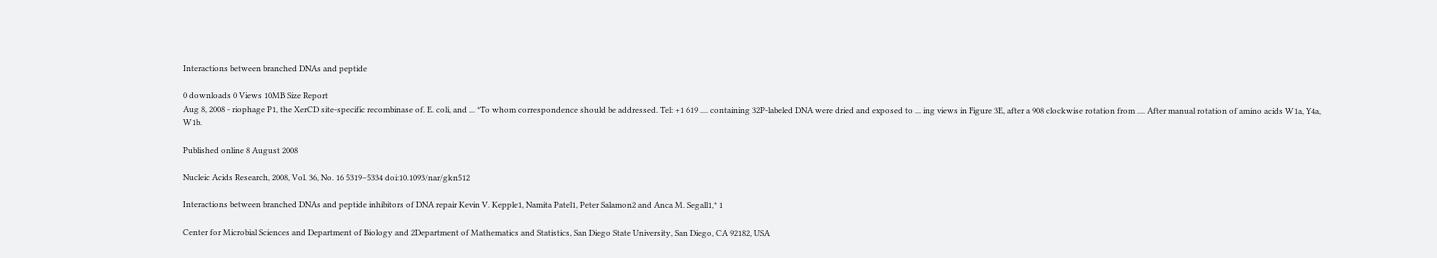Interactions between branched DNAs and peptide

0 downloads 0 Views 10MB Size Report
Aug 8, 2008 - riophage P1, the XerCD site-specific recombinase of. E. coli, and ... *To whom correspondence should be addressed. Tel: +1 619 .... containing 32P-labeled DNA were dried and exposed to ... ing views in Figure 3E, after a 908 clockwise rotation from .... After manual rotation of amino acids W1a, Y4a, W1b.

Published online 8 August 2008

Nucleic Acids Research, 2008, Vol. 36, No. 16 5319–5334 doi:10.1093/nar/gkn512

Interactions between branched DNAs and peptide inhibitors of DNA repair Kevin V. Kepple1, Namita Patel1, Peter Salamon2 and Anca M. Segall1,* 1

Center for Microbial Sciences and Department of Biology and 2Department of Mathematics and Statistics, San Diego State University, San Diego, CA 92182, USA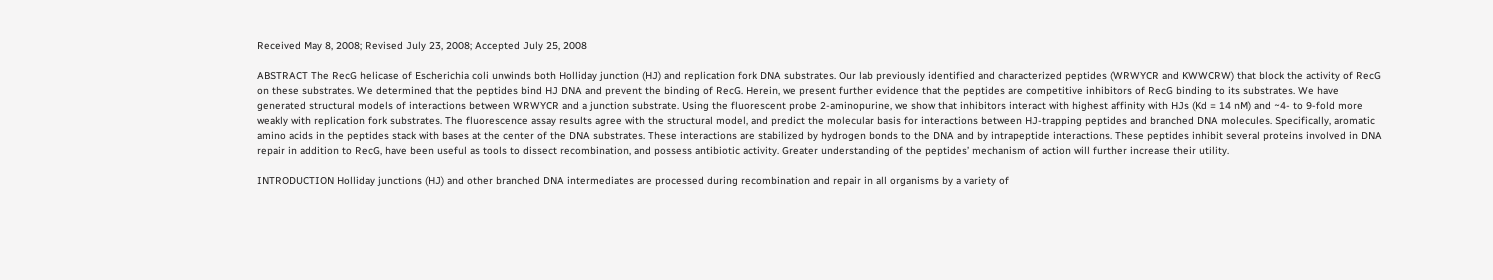Received May 8, 2008; Revised July 23, 2008; Accepted July 25, 2008

ABSTRACT The RecG helicase of Escherichia coli unwinds both Holliday junction (HJ) and replication fork DNA substrates. Our lab previously identified and characterized peptides (WRWYCR and KWWCRW) that block the activity of RecG on these substrates. We determined that the peptides bind HJ DNA and prevent the binding of RecG. Herein, we present further evidence that the peptides are competitive inhibitors of RecG binding to its substrates. We have generated structural models of interactions between WRWYCR and a junction substrate. Using the fluorescent probe 2-aminopurine, we show that inhibitors interact with highest affinity with HJs (Kd = 14 nM) and ~4- to 9-fold more weakly with replication fork substrates. The fluorescence assay results agree with the structural model, and predict the molecular basis for interactions between HJ-trapping peptides and branched DNA molecules. Specifically, aromatic amino acids in the peptides stack with bases at the center of the DNA substrates. These interactions are stabilized by hydrogen bonds to the DNA and by intrapeptide interactions. These peptides inhibit several proteins involved in DNA repair in addition to RecG, have been useful as tools to dissect recombination, and possess antibiotic activity. Greater understanding of the peptides’ mechanism of action will further increase their utility.

INTRODUCTION Holliday junctions (HJ) and other branched DNA intermediates are processed during recombination and repair in all organisms by a variety of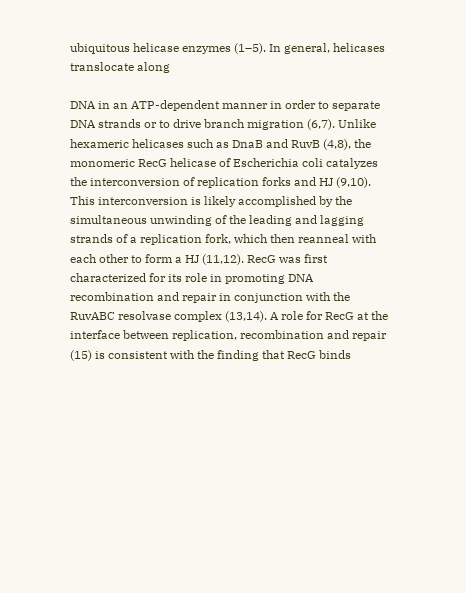ubiquitous helicase enzymes (1–5). In general, helicases translocate along

DNA in an ATP-dependent manner in order to separate DNA strands or to drive branch migration (6,7). Unlike hexameric helicases such as DnaB and RuvB (4,8), the monomeric RecG helicase of Escherichia coli catalyzes the interconversion of replication forks and HJ (9,10). This interconversion is likely accomplished by the simultaneous unwinding of the leading and lagging strands of a replication fork, which then reanneal with each other to form a HJ (11,12). RecG was first characterized for its role in promoting DNA recombination and repair in conjunction with the RuvABC resolvase complex (13,14). A role for RecG at the interface between replication, recombination and repair (15) is consistent with the finding that RecG binds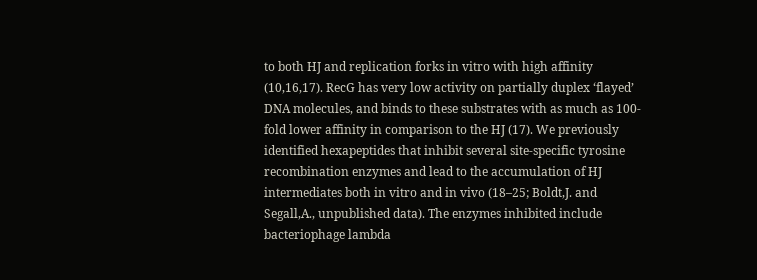to both HJ and replication forks in vitro with high affinity (10,16,17). RecG has very low activity on partially duplex ‘flayed’ DNA molecules, and binds to these substrates with as much as 100-fold lower affinity in comparison to the HJ (17). We previously identified hexapeptides that inhibit several site-specific tyrosine recombination enzymes and lead to the accumulation of HJ intermediates both in vitro and in vivo (18–25; Boldt,J. and Segall,A., unpublished data). The enzymes inhibited include bacteriophage lambda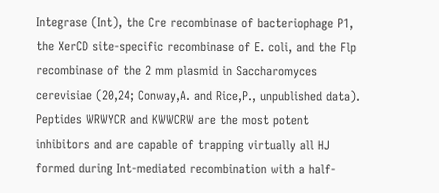Integrase (Int), the Cre recombinase of bacteriophage P1, the XerCD site-specific recombinase of E. coli, and the Flp recombinase of the 2 mm plasmid in Saccharomyces cerevisiae (20,24; Conway,A. and Rice,P., unpublished data). Peptides WRWYCR and KWWCRW are the most potent inhibitors and are capable of trapping virtually all HJ formed during Int-mediated recombination with a half-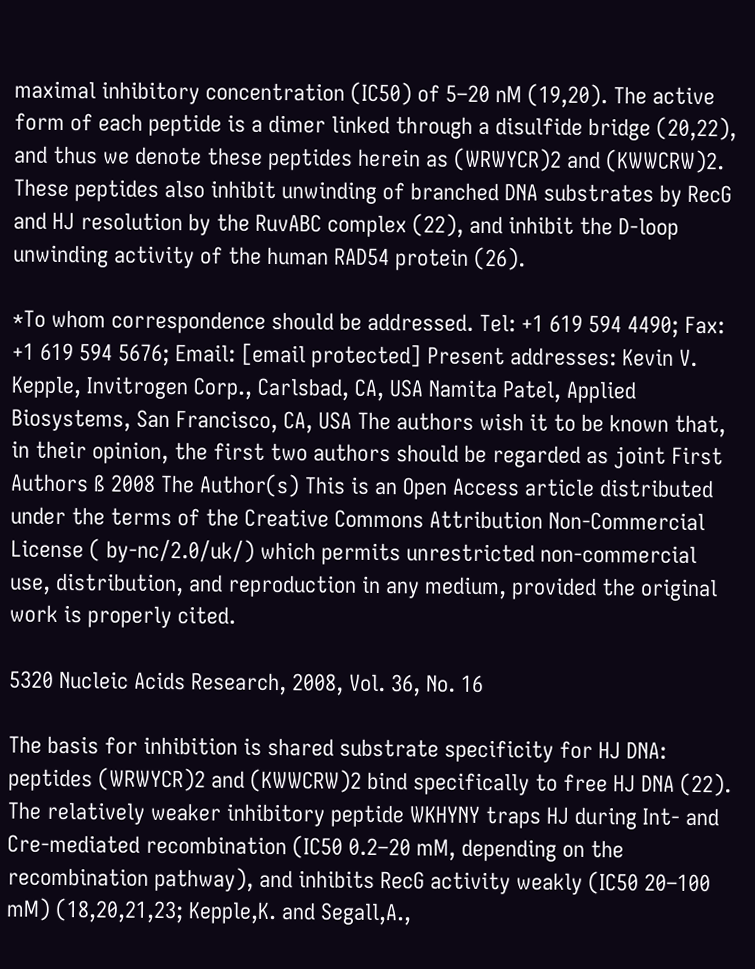maximal inhibitory concentration (IC50) of 5–20 nM (19,20). The active form of each peptide is a dimer linked through a disulfide bridge (20,22), and thus we denote these peptides herein as (WRWYCR)2 and (KWWCRW)2. These peptides also inhibit unwinding of branched DNA substrates by RecG and HJ resolution by the RuvABC complex (22), and inhibit the D-loop unwinding activity of the human RAD54 protein (26).

*To whom correspondence should be addressed. Tel: +1 619 594 4490; Fax: +1 619 594 5676; Email: [email protected] Present addresses: Kevin V. Kepple, Invitrogen Corp., Carlsbad, CA, USA Namita Patel, Applied Biosystems, San Francisco, CA, USA The authors wish it to be known that, in their opinion, the first two authors should be regarded as joint First Authors ß 2008 The Author(s) This is an Open Access article distributed under the terms of the Creative Commons Attribution Non-Commercial License ( by-nc/2.0/uk/) which permits unrestricted non-commercial use, distribution, and reproduction in any medium, provided the original work is properly cited.

5320 Nucleic Acids Research, 2008, Vol. 36, No. 16

The basis for inhibition is shared substrate specificity for HJ DNA: peptides (WRWYCR)2 and (KWWCRW)2 bind specifically to free HJ DNA (22). The relatively weaker inhibitory peptide WKHYNY traps HJ during Int- and Cre-mediated recombination (IC50 0.2–20 mM, depending on the recombination pathway), and inhibits RecG activity weakly (IC50 20–100 mM) (18,20,21,23; Kepple,K. and Segall,A.,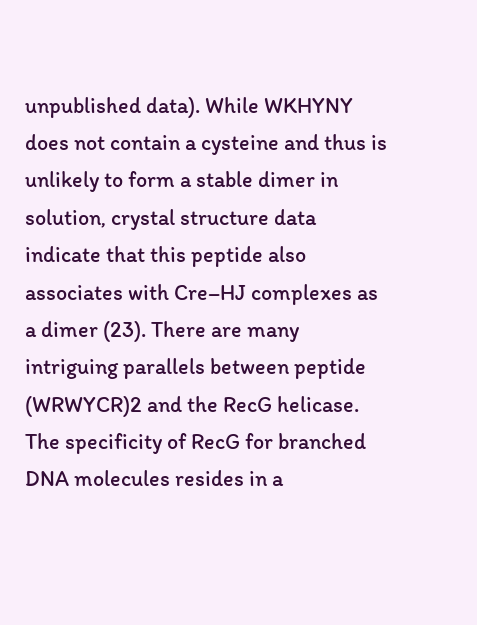unpublished data). While WKHYNY does not contain a cysteine and thus is unlikely to form a stable dimer in solution, crystal structure data indicate that this peptide also associates with Cre–HJ complexes as a dimer (23). There are many intriguing parallels between peptide (WRWYCR)2 and the RecG helicase. The specificity of RecG for branched DNA molecules resides in a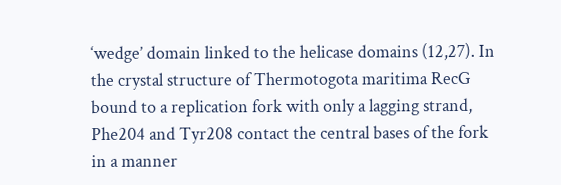‘wedge’ domain linked to the helicase domains (12,27). In the crystal structure of Thermotogota maritima RecG bound to a replication fork with only a lagging strand, Phe204 and Tyr208 contact the central bases of the fork in a manner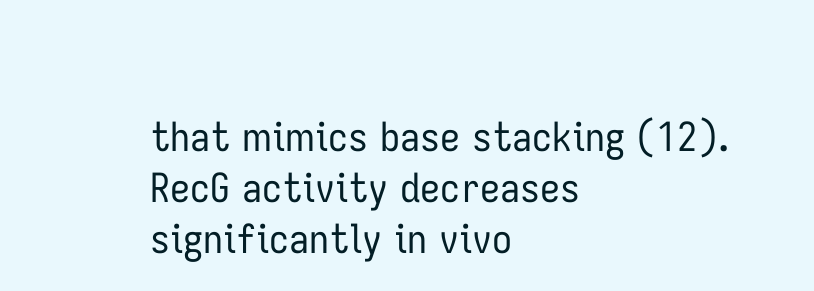that mimics base stacking (12). RecG activity decreases significantly in vivo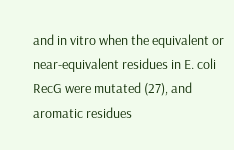and in vitro when the equivalent or near-equivalent residues in E. coli RecG were mutated (27), and aromatic residues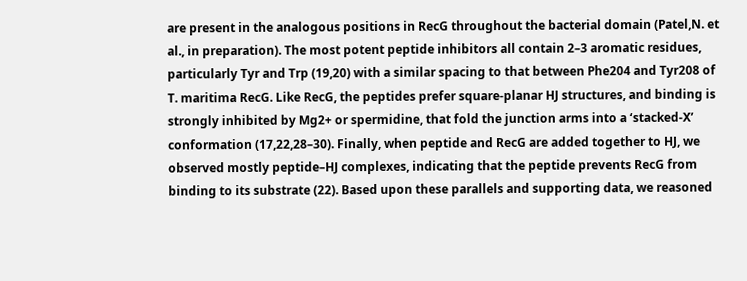are present in the analogous positions in RecG throughout the bacterial domain (Patel,N. et al., in preparation). The most potent peptide inhibitors all contain 2–3 aromatic residues, particularly Tyr and Trp (19,20) with a similar spacing to that between Phe204 and Tyr208 of T. maritima RecG. Like RecG, the peptides prefer square-planar HJ structures, and binding is strongly inhibited by Mg2+ or spermidine, that fold the junction arms into a ‘stacked-X’ conformation (17,22,28–30). Finally, when peptide and RecG are added together to HJ, we observed mostly peptide–HJ complexes, indicating that the peptide prevents RecG from binding to its substrate (22). Based upon these parallels and supporting data, we reasoned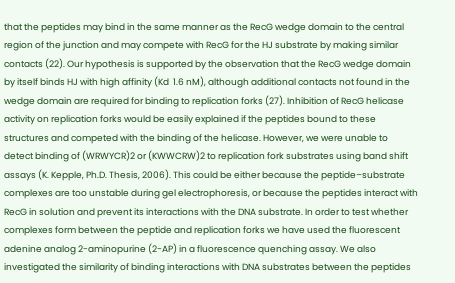that the peptides may bind in the same manner as the RecG wedge domain to the central region of the junction and may compete with RecG for the HJ substrate by making similar contacts (22). Our hypothesis is supported by the observation that the RecG wedge domain by itself binds HJ with high affinity (Kd  1.6 nM), although additional contacts not found in the wedge domain are required for binding to replication forks (27). Inhibition of RecG helicase activity on replication forks would be easily explained if the peptides bound to these structures and competed with the binding of the helicase. However, we were unable to detect binding of (WRWYCR)2 or (KWWCRW)2 to replication fork substrates using band shift assays (K. Kepple, Ph.D. Thesis, 2006). This could be either because the peptide–substrate complexes are too unstable during gel electrophoresis, or because the peptides interact with RecG in solution and prevent its interactions with the DNA substrate. In order to test whether complexes form between the peptide and replication forks we have used the fluorescent adenine analog 2-aminopurine (2-AP) in a fluorescence quenching assay. We also investigated the similarity of binding interactions with DNA substrates between the peptides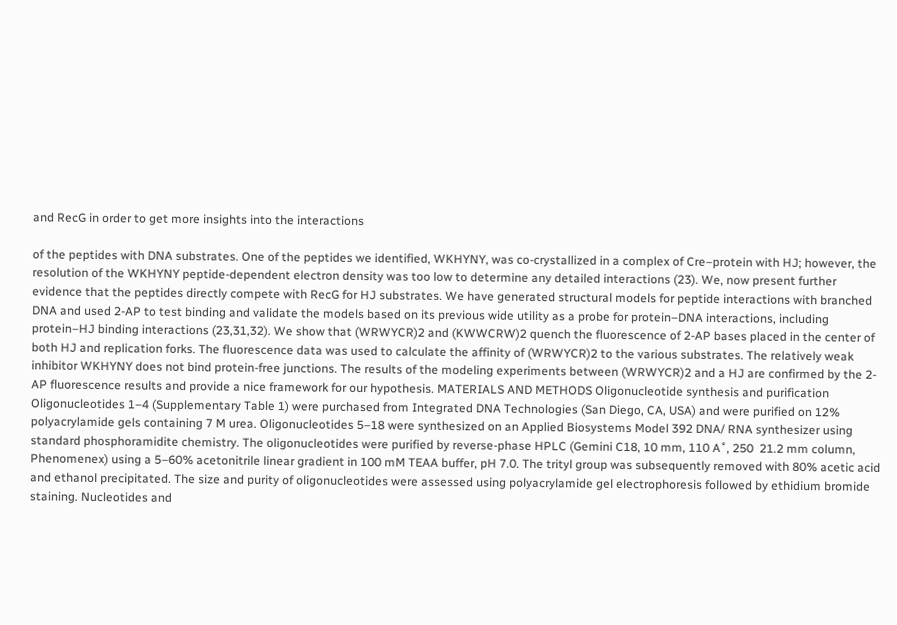and RecG in order to get more insights into the interactions

of the peptides with DNA substrates. One of the peptides we identified, WKHYNY, was co-crystallized in a complex of Cre–protein with HJ; however, the resolution of the WKHYNY peptide-dependent electron density was too low to determine any detailed interactions (23). We, now present further evidence that the peptides directly compete with RecG for HJ substrates. We have generated structural models for peptide interactions with branched DNA and used 2-AP to test binding and validate the models based on its previous wide utility as a probe for protein–DNA interactions, including protein–HJ binding interactions (23,31,32). We show that (WRWYCR)2 and (KWWCRW)2 quench the fluorescence of 2-AP bases placed in the center of both HJ and replication forks. The fluorescence data was used to calculate the affinity of (WRWYCR)2 to the various substrates. The relatively weak inhibitor WKHYNY does not bind protein-free junctions. The results of the modeling experiments between (WRWYCR)2 and a HJ are confirmed by the 2-AP fluorescence results and provide a nice framework for our hypothesis. MATERIALS AND METHODS Oligonucleotide synthesis and purification Oligonucleotides 1–4 (Supplementary Table 1) were purchased from Integrated DNA Technologies (San Diego, CA, USA) and were purified on 12% polyacrylamide gels containing 7 M urea. Oligonucleotides 5–18 were synthesized on an Applied Biosystems Model 392 DNA/ RNA synthesizer using standard phosphoramidite chemistry. The oligonucleotides were purified by reverse-phase HPLC (Gemini C18, 10 mm, 110 A˚, 250  21.2 mm column, Phenomenex) using a 5–60% acetonitrile linear gradient in 100 mM TEAA buffer, pH 7.0. The trityl group was subsequently removed with 80% acetic acid and ethanol precipitated. The size and purity of oligonucleotides were assessed using polyacrylamide gel electrophoresis followed by ethidium bromide staining. Nucleotides and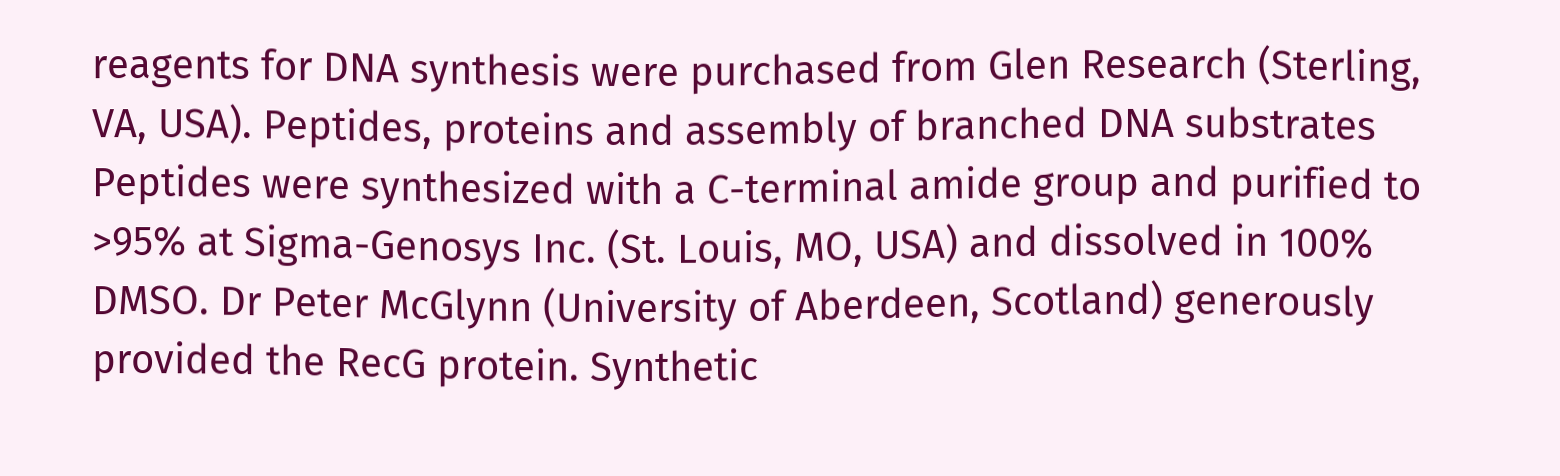reagents for DNA synthesis were purchased from Glen Research (Sterling, VA, USA). Peptides, proteins and assembly of branched DNA substrates Peptides were synthesized with a C-terminal amide group and purified to >95% at Sigma-Genosys Inc. (St. Louis, MO, USA) and dissolved in 100% DMSO. Dr Peter McGlynn (University of Aberdeen, Scotland) generously provided the RecG protein. Synthetic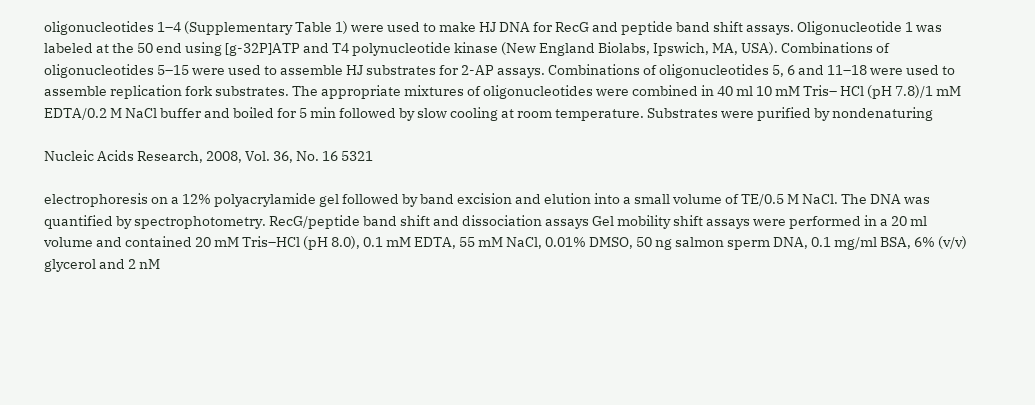oligonucleotides 1–4 (Supplementary Table 1) were used to make HJ DNA for RecG and peptide band shift assays. Oligonucleotide 1 was labeled at the 50 end using [g-32P]ATP and T4 polynucleotide kinase (New England Biolabs, Ipswich, MA, USA). Combinations of oligonucleotides 5–15 were used to assemble HJ substrates for 2-AP assays. Combinations of oligonucleotides 5, 6 and 11–18 were used to assemble replication fork substrates. The appropriate mixtures of oligonucleotides were combined in 40 ml 10 mM Tris– HCl (pH 7.8)/1 mM EDTA/0.2 M NaCl buffer and boiled for 5 min followed by slow cooling at room temperature. Substrates were purified by nondenaturing

Nucleic Acids Research, 2008, Vol. 36, No. 16 5321

electrophoresis on a 12% polyacrylamide gel followed by band excision and elution into a small volume of TE/0.5 M NaCl. The DNA was quantified by spectrophotometry. RecG/peptide band shift and dissociation assays Gel mobility shift assays were performed in a 20 ml volume and contained 20 mM Tris–HCl (pH 8.0), 0.1 mM EDTA, 55 mM NaCl, 0.01% DMSO, 50 ng salmon sperm DNA, 0.1 mg/ml BSA, 6% (v/v) glycerol and 2 nM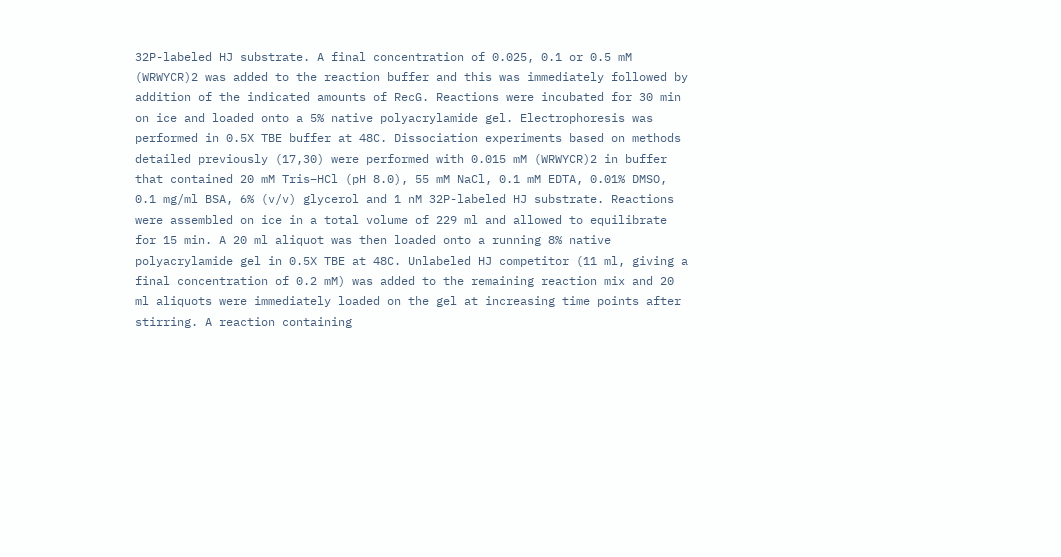32P-labeled HJ substrate. A final concentration of 0.025, 0.1 or 0.5 mM (WRWYCR)2 was added to the reaction buffer and this was immediately followed by addition of the indicated amounts of RecG. Reactions were incubated for 30 min on ice and loaded onto a 5% native polyacrylamide gel. Electrophoresis was performed in 0.5X TBE buffer at 48C. Dissociation experiments based on methods detailed previously (17,30) were performed with 0.015 mM (WRWYCR)2 in buffer that contained 20 mM Tris–HCl (pH 8.0), 55 mM NaCl, 0.1 mM EDTA, 0.01% DMSO, 0.1 mg/ml BSA, 6% (v/v) glycerol and 1 nM 32P-labeled HJ substrate. Reactions were assembled on ice in a total volume of 229 ml and allowed to equilibrate for 15 min. A 20 ml aliquot was then loaded onto a running 8% native polyacrylamide gel in 0.5X TBE at 48C. Unlabeled HJ competitor (11 ml, giving a final concentration of 0.2 mM) was added to the remaining reaction mix and 20 ml aliquots were immediately loaded on the gel at increasing time points after stirring. A reaction containing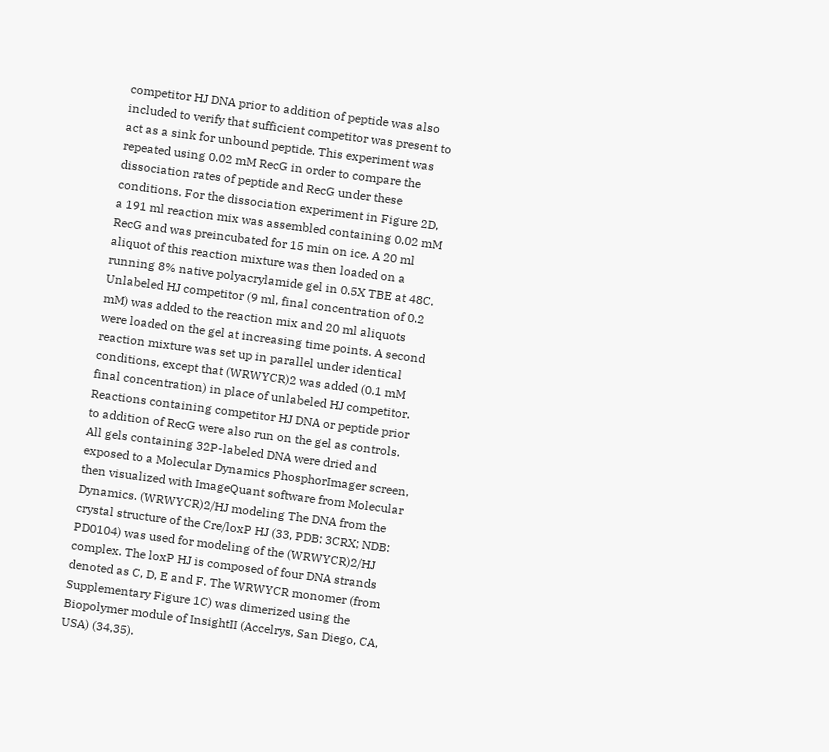competitor HJ DNA prior to addition of peptide was also included to verify that sufficient competitor was present to act as a sink for unbound peptide. This experiment was repeated using 0.02 mM RecG in order to compare the dissociation rates of peptide and RecG under these conditions. For the dissociation experiment in Figure 2D, a 191 ml reaction mix was assembled containing 0.02 mM RecG and was preincubated for 15 min on ice. A 20 ml aliquot of this reaction mixture was then loaded on a running 8% native polyacrylamide gel in 0.5X TBE at 48C. Unlabeled HJ competitor (9 ml, final concentration of 0.2 mM) was added to the reaction mix and 20 ml aliquots were loaded on the gel at increasing time points. A second reaction mixture was set up in parallel under identical conditions, except that (WRWYCR)2 was added (0.1 mM final concentration) in place of unlabeled HJ competitor. Reactions containing competitor HJ DNA or peptide prior to addition of RecG were also run on the gel as controls. All gels containing 32P-labeled DNA were dried and exposed to a Molecular Dynamics PhosphorImager screen, then visualized with ImageQuant software from Molecular Dynamics. (WRWYCR)2/HJ modeling The DNA from the crystal structure of the Cre/loxP HJ (33, PDB: 3CRX; NDB: PD0104) was used for modeling of the (WRWYCR)2/HJ complex. The loxP HJ is composed of four DNA strands denoted as C, D, E and F. The WRWYCR monomer (from Supplementary Figure 1C) was dimerized using the Biopolymer module of InsightII (Accelrys, San Diego, CA, USA) (34,35).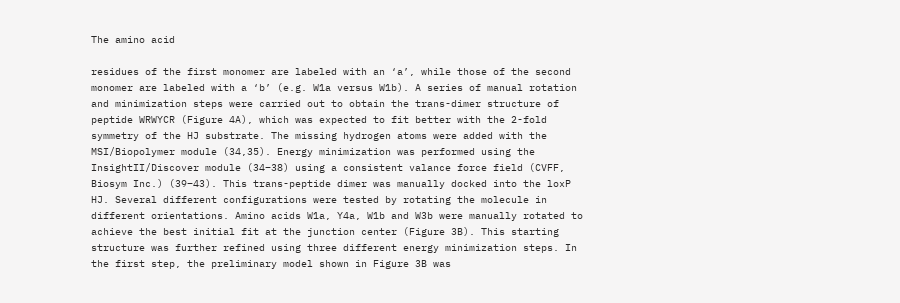The amino acid

residues of the first monomer are labeled with an ‘a’, while those of the second monomer are labeled with a ‘b’ (e.g. W1a versus W1b). A series of manual rotation and minimization steps were carried out to obtain the trans-dimer structure of peptide WRWYCR (Figure 4A), which was expected to fit better with the 2-fold symmetry of the HJ substrate. The missing hydrogen atoms were added with the MSI/Biopolymer module (34,35). Energy minimization was performed using the InsightII/Discover module (34–38) using a consistent valance force field (CVFF, Biosym Inc.) (39–43). This trans-peptide dimer was manually docked into the loxP HJ. Several different configurations were tested by rotating the molecule in different orientations. Amino acids W1a, Y4a, W1b and W3b were manually rotated to achieve the best initial fit at the junction center (Figure 3B). This starting structure was further refined using three different energy minimization steps. In the first step, the preliminary model shown in Figure 3B was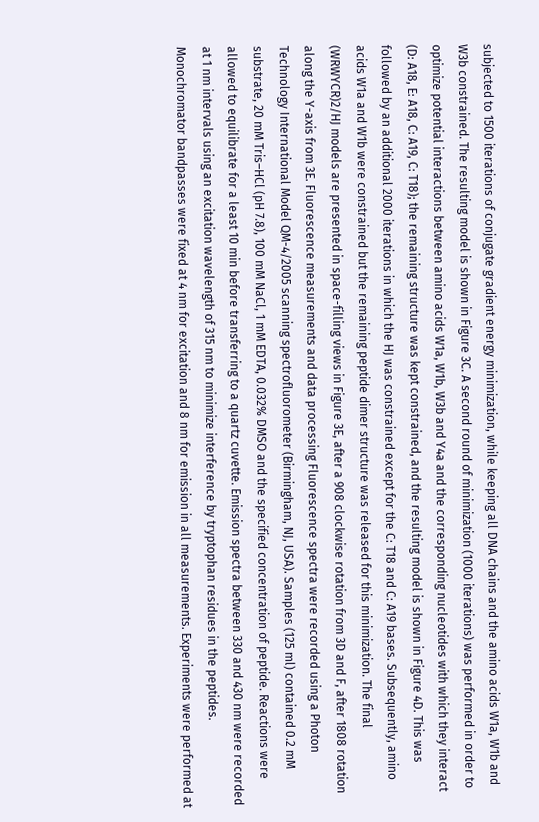subjected to 1500 iterations of conjugate gradient energy minimization, while keeping all DNA chains and the amino acids W1a, W1b and W3b constrained. The resulting model is shown in Figure 3C. A second round of minimization (1000 iterations) was performed in order to optimize potential interactions between amino acids W1a, W1b, W3b and Y4a and the corresponding nucleotides with which they interact (D: A18, E: A18, C: A19, C: T18); the remaining structure was kept constrained, and the resulting model is shown in Figure 4D. This was followed by an additional 2000 iterations in which the HJ was constrained except for the C: T18 and C: A19 bases. Subsequently, amino acids W1a and W1b were constrained but the remaining peptide dimer structure was released for this minimization. The final (WRWYCR)2/HJ models are presented in space-filling views in Figure 3E, after a 908 clockwise rotation from 3D and F, after 1808 rotation along the Y-axis from 3E. Fluorescence measurements and data processing Fluorescence spectra were recorded using a Photon Technology International Model QM-4/2005 scanning spectrofluorometer (Birmingham, NJ, USA). Samples (125 ml) contained 0.2 mM substrate, 20 mM Tris–HCl (pH 7.8), 100 mM NaCl, 1 mM EDTA, 0.032% DMSO and the specified concentration of peptide. Reactions were allowed to equilibrate for a least 10 min before transferring to a quartz cuvette. Emission spectra between 330 and 430 nm were recorded at 1 nm intervals using an excitation wavelength of 315 nm to minimize interference by tryptophan residues in the peptides. Monochromator bandpasses were fixed at 4 nm for excitation and 8 nm for emission in all measurements. Experiments were performed at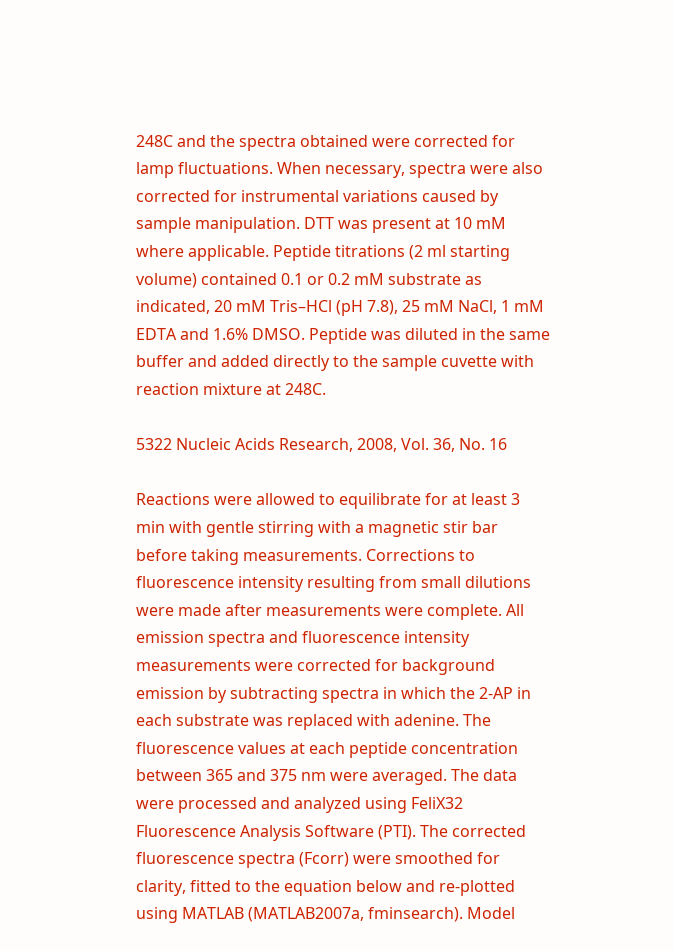248C and the spectra obtained were corrected for lamp fluctuations. When necessary, spectra were also corrected for instrumental variations caused by sample manipulation. DTT was present at 10 mM where applicable. Peptide titrations (2 ml starting volume) contained 0.1 or 0.2 mM substrate as indicated, 20 mM Tris–HCl (pH 7.8), 25 mM NaCl, 1 mM EDTA and 1.6% DMSO. Peptide was diluted in the same buffer and added directly to the sample cuvette with reaction mixture at 248C.

5322 Nucleic Acids Research, 2008, Vol. 36, No. 16

Reactions were allowed to equilibrate for at least 3 min with gentle stirring with a magnetic stir bar before taking measurements. Corrections to fluorescence intensity resulting from small dilutions were made after measurements were complete. All emission spectra and fluorescence intensity measurements were corrected for background emission by subtracting spectra in which the 2-AP in each substrate was replaced with adenine. The fluorescence values at each peptide concentration between 365 and 375 nm were averaged. The data were processed and analyzed using FeliX32 Fluorescence Analysis Software (PTI). The corrected fluorescence spectra (Fcorr) were smoothed for clarity, fitted to the equation below and re-plotted using MATLAB (MATLAB2007a, fminsearch). Model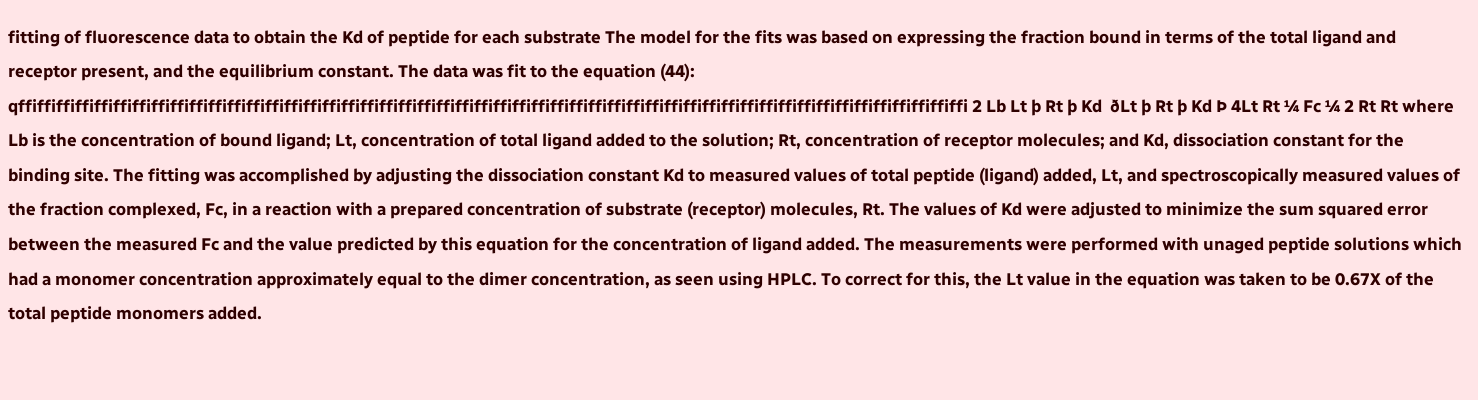fitting of fluorescence data to obtain the Kd of peptide for each substrate The model for the fits was based on expressing the fraction bound in terms of the total ligand and receptor present, and the equilibrium constant. The data was fit to the equation (44): qffiffiffiffiffiffiffiffiffiffiffiffiffiffiffiffiffiffiffiffiffiffiffiffiffiffiffiffiffiffiffiffiffiffiffiffiffiffiffiffiffiffiffiffiffiffiffiffiffiffi 2 Lb Lt þ Rt þ Kd  ðLt þ Rt þ Kd Þ 4Lt Rt ¼ Fc ¼ 2 Rt Rt where Lb is the concentration of bound ligand; Lt, concentration of total ligand added to the solution; Rt, concentration of receptor molecules; and Kd, dissociation constant for the binding site. The fitting was accomplished by adjusting the dissociation constant Kd to measured values of total peptide (ligand) added, Lt, and spectroscopically measured values of the fraction complexed, Fc, in a reaction with a prepared concentration of substrate (receptor) molecules, Rt. The values of Kd were adjusted to minimize the sum squared error between the measured Fc and the value predicted by this equation for the concentration of ligand added. The measurements were performed with unaged peptide solutions which had a monomer concentration approximately equal to the dimer concentration, as seen using HPLC. To correct for this, the Lt value in the equation was taken to be 0.67X of the total peptide monomers added.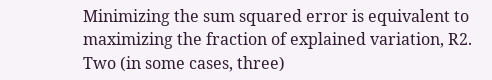Minimizing the sum squared error is equivalent to maximizing the fraction of explained variation, R2. Two (in some cases, three)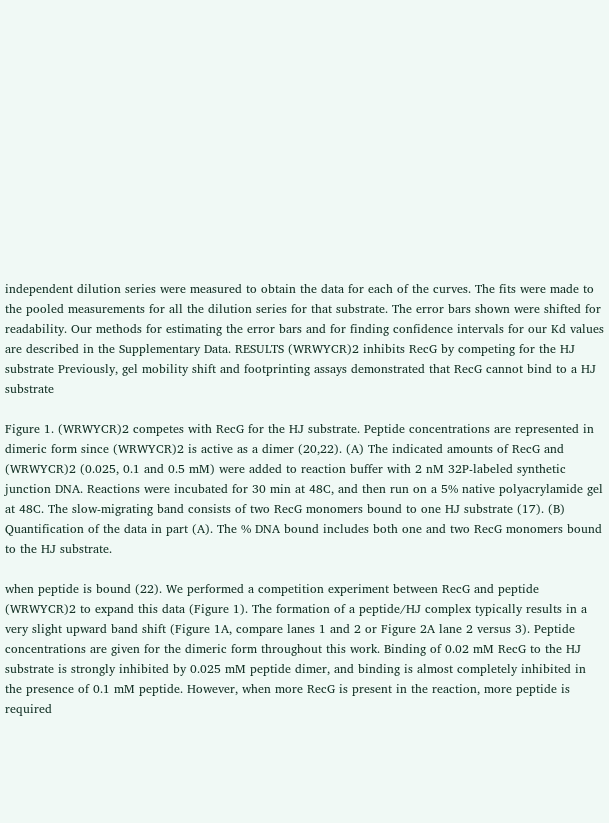independent dilution series were measured to obtain the data for each of the curves. The fits were made to the pooled measurements for all the dilution series for that substrate. The error bars shown were shifted for readability. Our methods for estimating the error bars and for finding confidence intervals for our Kd values are described in the Supplementary Data. RESULTS (WRWYCR)2 inhibits RecG by competing for the HJ substrate Previously, gel mobility shift and footprinting assays demonstrated that RecG cannot bind to a HJ substrate

Figure 1. (WRWYCR)2 competes with RecG for the HJ substrate. Peptide concentrations are represented in dimeric form since (WRWYCR)2 is active as a dimer (20,22). (A) The indicated amounts of RecG and (WRWYCR)2 (0.025, 0.1 and 0.5 mM) were added to reaction buffer with 2 nM 32P-labeled synthetic junction DNA. Reactions were incubated for 30 min at 48C, and then run on a 5% native polyacrylamide gel at 48C. The slow-migrating band consists of two RecG monomers bound to one HJ substrate (17). (B) Quantification of the data in part (A). The % DNA bound includes both one and two RecG monomers bound to the HJ substrate.

when peptide is bound (22). We performed a competition experiment between RecG and peptide (WRWYCR)2 to expand this data (Figure 1). The formation of a peptide/HJ complex typically results in a very slight upward band shift (Figure 1A, compare lanes 1 and 2 or Figure 2A lane 2 versus 3). Peptide concentrations are given for the dimeric form throughout this work. Binding of 0.02 mM RecG to the HJ substrate is strongly inhibited by 0.025 mM peptide dimer, and binding is almost completely inhibited in the presence of 0.1 mM peptide. However, when more RecG is present in the reaction, more peptide is required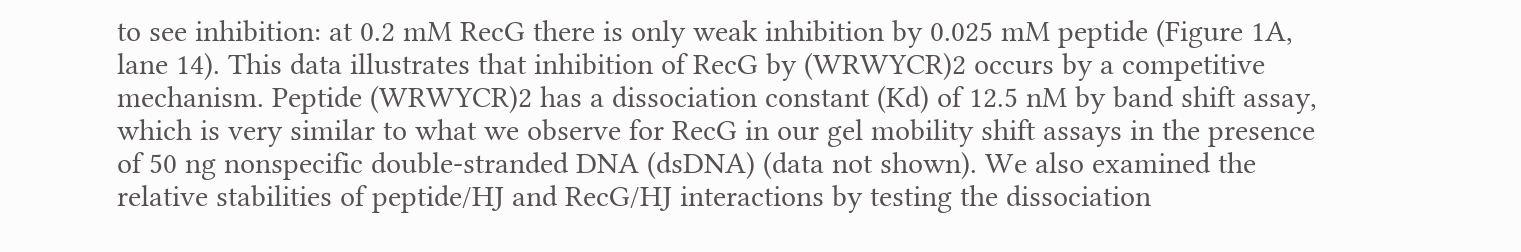to see inhibition: at 0.2 mM RecG there is only weak inhibition by 0.025 mM peptide (Figure 1A, lane 14). This data illustrates that inhibition of RecG by (WRWYCR)2 occurs by a competitive mechanism. Peptide (WRWYCR)2 has a dissociation constant (Kd) of 12.5 nM by band shift assay, which is very similar to what we observe for RecG in our gel mobility shift assays in the presence of 50 ng nonspecific double-stranded DNA (dsDNA) (data not shown). We also examined the relative stabilities of peptide/HJ and RecG/HJ interactions by testing the dissociation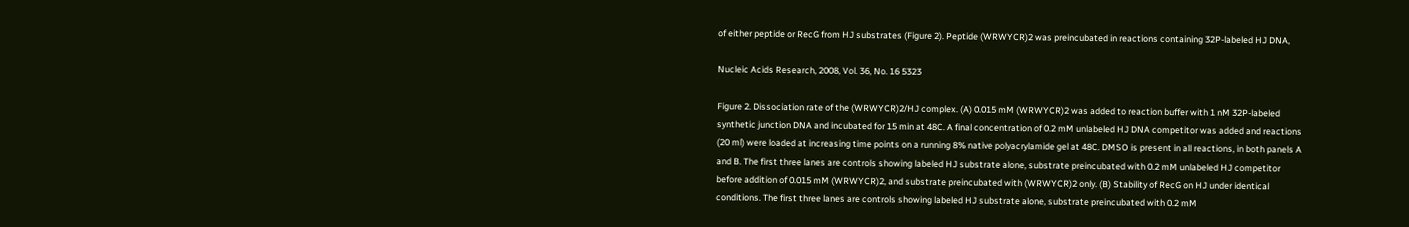of either peptide or RecG from HJ substrates (Figure 2). Peptide (WRWYCR)2 was preincubated in reactions containing 32P-labeled HJ DNA,

Nucleic Acids Research, 2008, Vol. 36, No. 16 5323

Figure 2. Dissociation rate of the (WRWYCR)2/HJ complex. (A) 0.015 mM (WRWYCR)2 was added to reaction buffer with 1 nM 32P-labeled synthetic junction DNA and incubated for 15 min at 48C. A final concentration of 0.2 mM unlabeled HJ DNA competitor was added and reactions (20 ml) were loaded at increasing time points on a running 8% native polyacrylamide gel at 48C. DMSO is present in all reactions, in both panels A and B. The first three lanes are controls showing labeled HJ substrate alone, substrate preincubated with 0.2 mM unlabeled HJ competitor before addition of 0.015 mM (WRWYCR)2, and substrate preincubated with (WRWYCR)2 only. (B) Stability of RecG on HJ under identical conditions. The first three lanes are controls showing labeled HJ substrate alone, substrate preincubated with 0.2 mM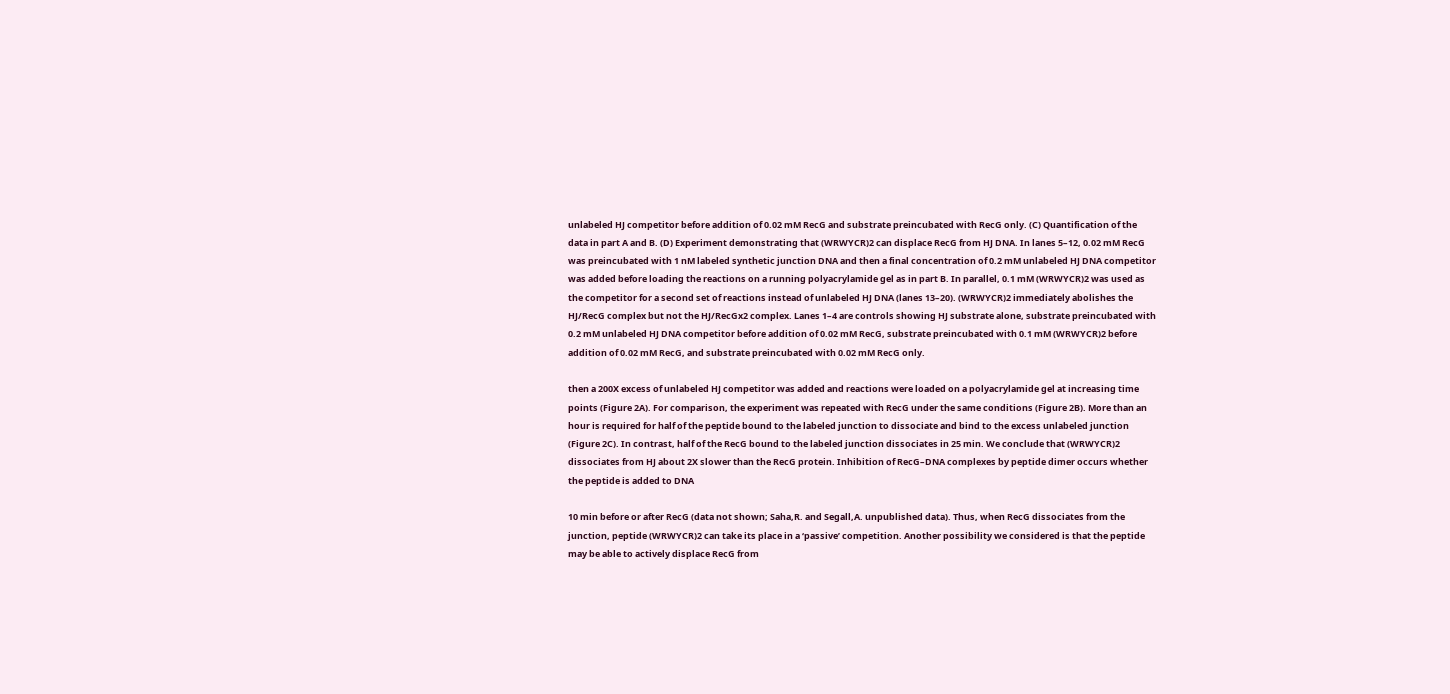unlabeled HJ competitor before addition of 0.02 mM RecG and substrate preincubated with RecG only. (C) Quantification of the data in part A and B. (D) Experiment demonstrating that (WRWYCR)2 can displace RecG from HJ DNA. In lanes 5–12, 0.02 mM RecG was preincubated with 1 nM labeled synthetic junction DNA and then a final concentration of 0.2 mM unlabeled HJ DNA competitor was added before loading the reactions on a running polyacrylamide gel as in part B. In parallel, 0.1 mM (WRWYCR)2 was used as the competitor for a second set of reactions instead of unlabeled HJ DNA (lanes 13–20). (WRWYCR)2 immediately abolishes the HJ/RecG complex but not the HJ/RecGx2 complex. Lanes 1–4 are controls showing HJ substrate alone, substrate preincubated with 0.2 mM unlabeled HJ DNA competitor before addition of 0.02 mM RecG, substrate preincubated with 0.1 mM (WRWYCR)2 before addition of 0.02 mM RecG, and substrate preincubated with 0.02 mM RecG only.

then a 200X excess of unlabeled HJ competitor was added and reactions were loaded on a polyacrylamide gel at increasing time points (Figure 2A). For comparison, the experiment was repeated with RecG under the same conditions (Figure 2B). More than an hour is required for half of the peptide bound to the labeled junction to dissociate and bind to the excess unlabeled junction (Figure 2C). In contrast, half of the RecG bound to the labeled junction dissociates in 25 min. We conclude that (WRWYCR)2 dissociates from HJ about 2X slower than the RecG protein. Inhibition of RecG–DNA complexes by peptide dimer occurs whether the peptide is added to DNA

10 min before or after RecG (data not shown; Saha,R. and Segall,A. unpublished data). Thus, when RecG dissociates from the junction, peptide (WRWYCR)2 can take its place in a ‘passive’ competition. Another possibility we considered is that the peptide may be able to actively displace RecG from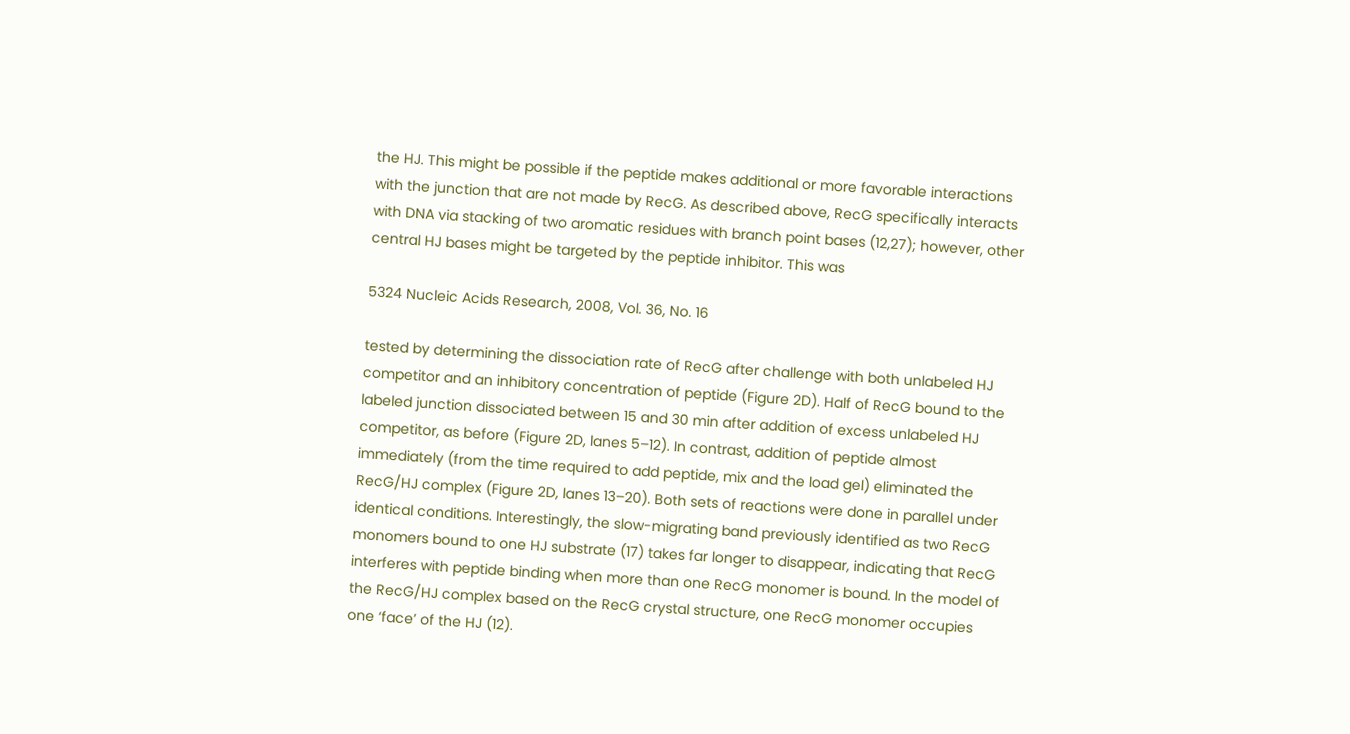the HJ. This might be possible if the peptide makes additional or more favorable interactions with the junction that are not made by RecG. As described above, RecG specifically interacts with DNA via stacking of two aromatic residues with branch point bases (12,27); however, other central HJ bases might be targeted by the peptide inhibitor. This was

5324 Nucleic Acids Research, 2008, Vol. 36, No. 16

tested by determining the dissociation rate of RecG after challenge with both unlabeled HJ competitor and an inhibitory concentration of peptide (Figure 2D). Half of RecG bound to the labeled junction dissociated between 15 and 30 min after addition of excess unlabeled HJ competitor, as before (Figure 2D, lanes 5–12). In contrast, addition of peptide almost immediately (from the time required to add peptide, mix and the load gel) eliminated the RecG/HJ complex (Figure 2D, lanes 13–20). Both sets of reactions were done in parallel under identical conditions. Interestingly, the slow-migrating band previously identified as two RecG monomers bound to one HJ substrate (17) takes far longer to disappear, indicating that RecG interferes with peptide binding when more than one RecG monomer is bound. In the model of the RecG/HJ complex based on the RecG crystal structure, one RecG monomer occupies one ‘face’ of the HJ (12).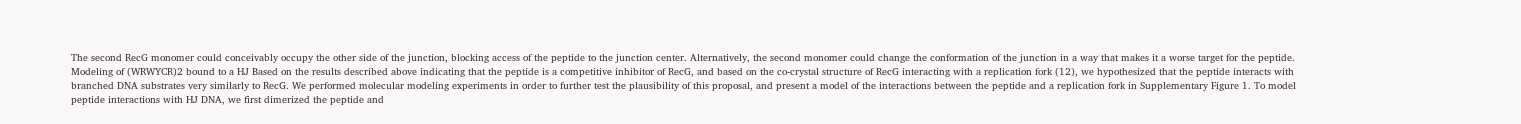The second RecG monomer could conceivably occupy the other side of the junction, blocking access of the peptide to the junction center. Alternatively, the second monomer could change the conformation of the junction in a way that makes it a worse target for the peptide. Modeling of (WRWYCR)2 bound to a HJ Based on the results described above indicating that the peptide is a competitive inhibitor of RecG, and based on the co-crystal structure of RecG interacting with a replication fork (12), we hypothesized that the peptide interacts with branched DNA substrates very similarly to RecG. We performed molecular modeling experiments in order to further test the plausibility of this proposal, and present a model of the interactions between the peptide and a replication fork in Supplementary Figure 1. To model peptide interactions with HJ DNA, we first dimerized the peptide and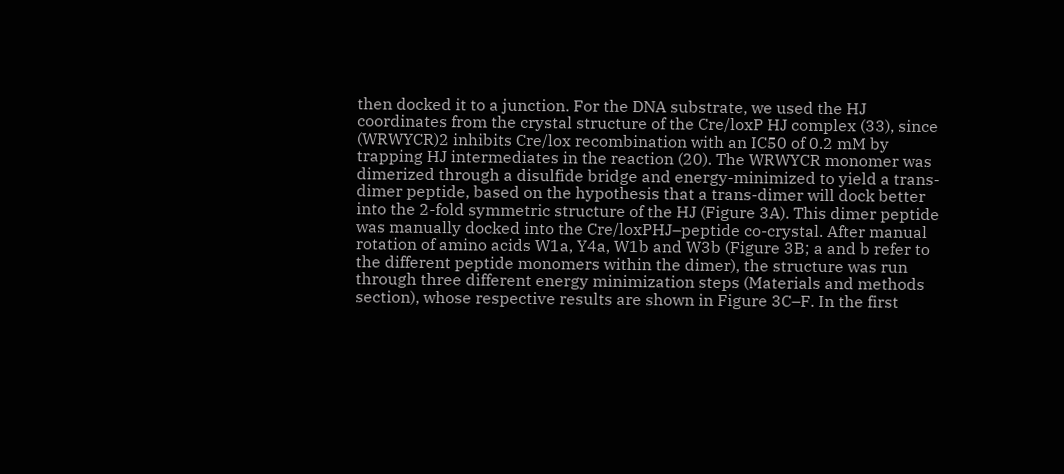then docked it to a junction. For the DNA substrate, we used the HJ coordinates from the crystal structure of the Cre/loxP HJ complex (33), since (WRWYCR)2 inhibits Cre/lox recombination with an IC50 of 0.2 mM by trapping HJ intermediates in the reaction (20). The WRWYCR monomer was dimerized through a disulfide bridge and energy-minimized to yield a trans-dimer peptide, based on the hypothesis that a trans-dimer will dock better into the 2-fold symmetric structure of the HJ (Figure 3A). This dimer peptide was manually docked into the Cre/loxPHJ–peptide co-crystal. After manual rotation of amino acids W1a, Y4a, W1b and W3b (Figure 3B; a and b refer to the different peptide monomers within the dimer), the structure was run through three different energy minimization steps (Materials and methods section), whose respective results are shown in Figure 3C–F. In the first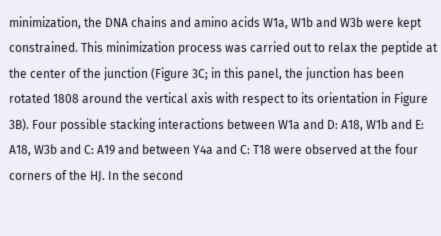minimization, the DNA chains and amino acids W1a, W1b and W3b were kept constrained. This minimization process was carried out to relax the peptide at the center of the junction (Figure 3C; in this panel, the junction has been rotated 1808 around the vertical axis with respect to its orientation in Figure 3B). Four possible stacking interactions between W1a and D: A18, W1b and E: A18, W3b and C: A19 and between Y4a and C: T18 were observed at the four corners of the HJ. In the second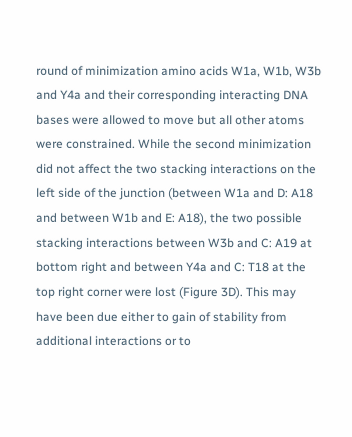round of minimization amino acids W1a, W1b, W3b and Y4a and their corresponding interacting DNA bases were allowed to move but all other atoms were constrained. While the second minimization did not affect the two stacking interactions on the left side of the junction (between W1a and D: A18 and between W1b and E: A18), the two possible stacking interactions between W3b and C: A19 at bottom right and between Y4a and C: T18 at the top right corner were lost (Figure 3D). This may have been due either to gain of stability from additional interactions or to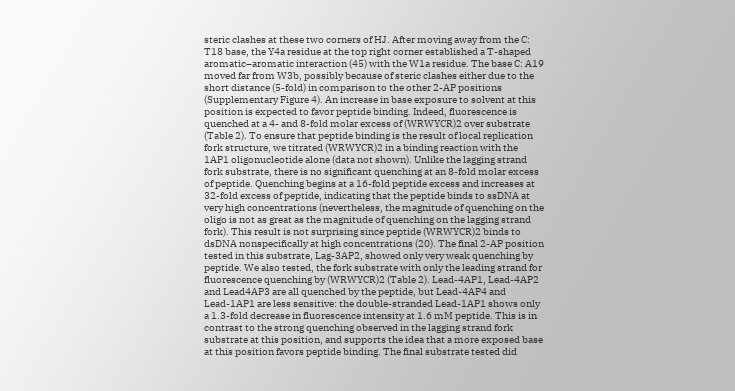steric clashes at these two corners of HJ. After moving away from the C: T18 base, the Y4a residue at the top right corner established a T-shaped aromatic–aromatic interaction (45) with the W1a residue. The base C: A19 moved far from W3b, possibly because of steric clashes either due to the short distance (5-fold) in comparison to the other 2-AP positions (Supplementary Figure 4). An increase in base exposure to solvent at this position is expected to favor peptide binding. Indeed, fluorescence is quenched at a 4- and 8-fold molar excess of (WRWYCR)2 over substrate (Table 2). To ensure that peptide binding is the result of local replication fork structure, we titrated (WRWYCR)2 in a binding reaction with the 1AP1 oligonucleotide alone (data not shown). Unlike the lagging strand fork substrate, there is no significant quenching at an 8-fold molar excess of peptide. Quenching begins at a 16-fold peptide excess and increases at 32-fold excess of peptide, indicating that the peptide binds to ssDNA at very high concentrations (nevertheless, the magnitude of quenching on the oligo is not as great as the magnitude of quenching on the lagging strand fork). This result is not surprising since peptide (WRWYCR)2 binds to dsDNA nonspecifically at high concentrations (20). The final 2-AP position tested in this substrate, Lag-3AP2, showed only very weak quenching by peptide. We also tested, the fork substrate with only the leading strand for fluorescence quenching by (WRWYCR)2 (Table 2). Lead-4AP1, Lead-4AP2 and Lead4AP3 are all quenched by the peptide, but Lead-4AP4 and Lead-1AP1 are less sensitive: the double-stranded Lead-1AP1 shows only a 1.3-fold decrease in fluorescence intensity at 1.6 mM peptide. This is in contrast to the strong quenching observed in the lagging strand fork substrate at this position, and supports the idea that a more exposed base at this position favors peptide binding. The final substrate tested did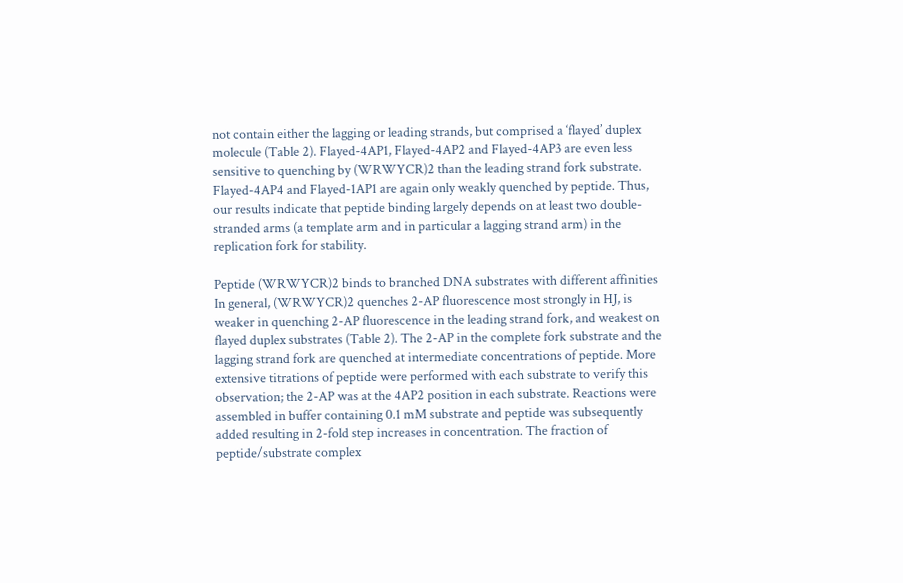not contain either the lagging or leading strands, but comprised a ‘flayed’ duplex molecule (Table 2). Flayed-4AP1, Flayed-4AP2 and Flayed-4AP3 are even less sensitive to quenching by (WRWYCR)2 than the leading strand fork substrate. Flayed-4AP4 and Flayed-1AP1 are again only weakly quenched by peptide. Thus, our results indicate that peptide binding largely depends on at least two double-stranded arms (a template arm and in particular a lagging strand arm) in the replication fork for stability.

Peptide (WRWYCR)2 binds to branched DNA substrates with different affinities In general, (WRWYCR)2 quenches 2-AP fluorescence most strongly in HJ, is weaker in quenching 2-AP fluorescence in the leading strand fork, and weakest on flayed duplex substrates (Table 2). The 2-AP in the complete fork substrate and the lagging strand fork are quenched at intermediate concentrations of peptide. More extensive titrations of peptide were performed with each substrate to verify this observation; the 2-AP was at the 4AP2 position in each substrate. Reactions were assembled in buffer containing 0.1 mM substrate and peptide was subsequently added resulting in 2-fold step increases in concentration. The fraction of peptide/substrate complex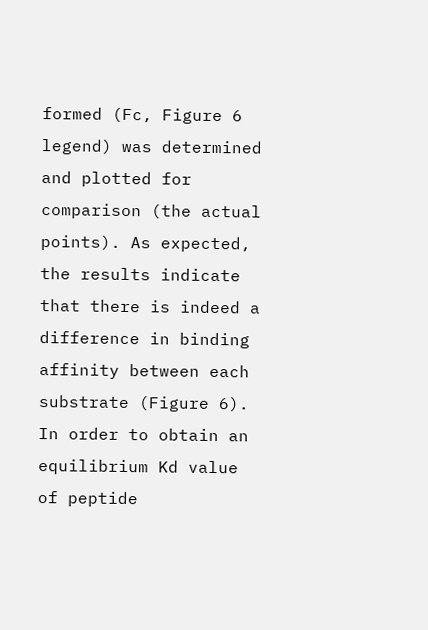formed (Fc, Figure 6 legend) was determined and plotted for comparison (the actual points). As expected, the results indicate that there is indeed a difference in binding affinity between each substrate (Figure 6). In order to obtain an equilibrium Kd value of peptide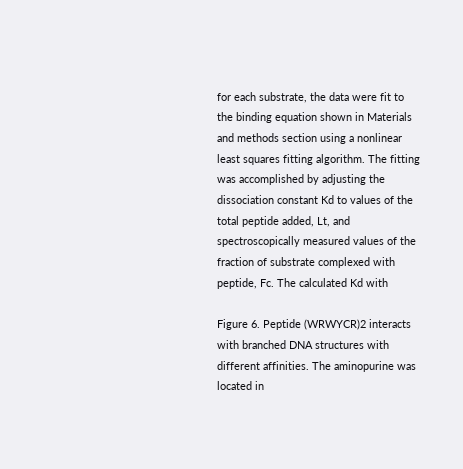for each substrate, the data were fit to the binding equation shown in Materials and methods section using a nonlinear least squares fitting algorithm. The fitting was accomplished by adjusting the dissociation constant Kd to values of the total peptide added, Lt, and spectroscopically measured values of the fraction of substrate complexed with peptide, Fc. The calculated Kd with

Figure 6. Peptide (WRWYCR)2 interacts with branched DNA structures with different affinities. The aminopurine was located in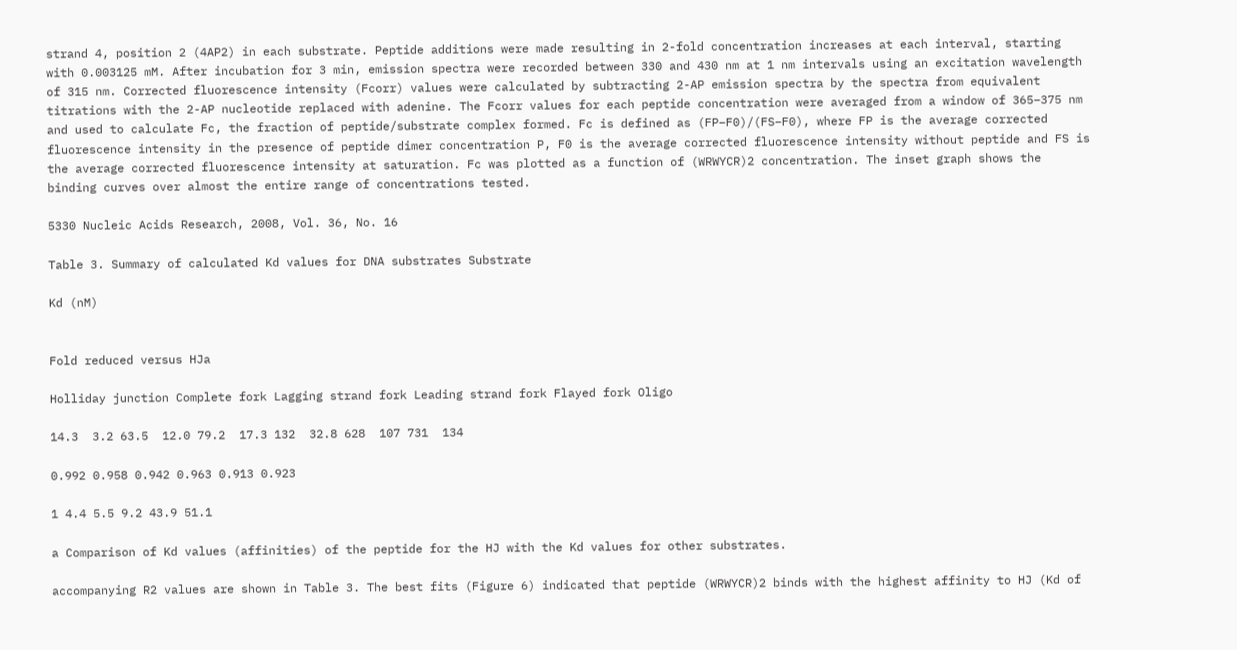strand 4, position 2 (4AP2) in each substrate. Peptide additions were made resulting in 2-fold concentration increases at each interval, starting with 0.003125 mM. After incubation for 3 min, emission spectra were recorded between 330 and 430 nm at 1 nm intervals using an excitation wavelength of 315 nm. Corrected fluorescence intensity (Fcorr) values were calculated by subtracting 2-AP emission spectra by the spectra from equivalent titrations with the 2-AP nucleotide replaced with adenine. The Fcorr values for each peptide concentration were averaged from a window of 365–375 nm and used to calculate Fc, the fraction of peptide/substrate complex formed. Fc is defined as (FP–F0)/(FS–F0), where FP is the average corrected fluorescence intensity in the presence of peptide dimer concentration P, F0 is the average corrected fluorescence intensity without peptide and FS is the average corrected fluorescence intensity at saturation. Fc was plotted as a function of (WRWYCR)2 concentration. The inset graph shows the binding curves over almost the entire range of concentrations tested.

5330 Nucleic Acids Research, 2008, Vol. 36, No. 16

Table 3. Summary of calculated Kd values for DNA substrates Substrate

Kd (nM)


Fold reduced versus HJa

Holliday junction Complete fork Lagging strand fork Leading strand fork Flayed fork Oligo

14.3  3.2 63.5  12.0 79.2  17.3 132  32.8 628  107 731  134

0.992 0.958 0.942 0.963 0.913 0.923

1 4.4 5.5 9.2 43.9 51.1

a Comparison of Kd values (affinities) of the peptide for the HJ with the Kd values for other substrates.

accompanying R2 values are shown in Table 3. The best fits (Figure 6) indicated that peptide (WRWYCR)2 binds with the highest affinity to HJ (Kd of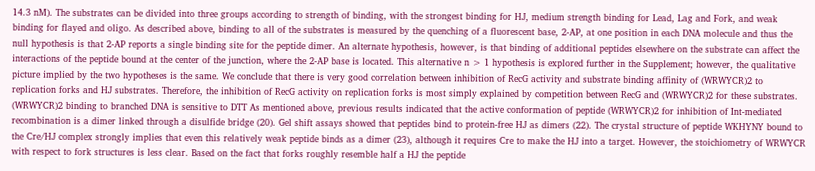14.3 nM). The substrates can be divided into three groups according to strength of binding, with the strongest binding for HJ, medium strength binding for Lead, Lag and Fork, and weak binding for flayed and oligo. As described above, binding to all of the substrates is measured by the quenching of a fluorescent base, 2-AP, at one position in each DNA molecule and thus the null hypothesis is that 2-AP reports a single binding site for the peptide dimer. An alternate hypothesis, however, is that binding of additional peptides elsewhere on the substrate can affect the interactions of the peptide bound at the center of the junction, where the 2-AP base is located. This alternative n > 1 hypothesis is explored further in the Supplement; however, the qualitative picture implied by the two hypotheses is the same. We conclude that there is very good correlation between inhibition of RecG activity and substrate binding affinity of (WRWYCR)2 to replication forks and HJ substrates. Therefore, the inhibition of RecG activity on replication forks is most simply explained by competition between RecG and (WRWYCR)2 for these substrates. (WRWYCR)2 binding to branched DNA is sensitive to DTT As mentioned above, previous results indicated that the active conformation of peptide (WRWYCR)2 for inhibition of Int-mediated recombination is a dimer linked through a disulfide bridge (20). Gel shift assays showed that peptides bind to protein-free HJ as dimers (22). The crystal structure of peptide WKHYNY bound to the Cre/HJ complex strongly implies that even this relatively weak peptide binds as a dimer (23), although it requires Cre to make the HJ into a target. However, the stoichiometry of WRWYCR with respect to fork structures is less clear. Based on the fact that forks roughly resemble half a HJ the peptide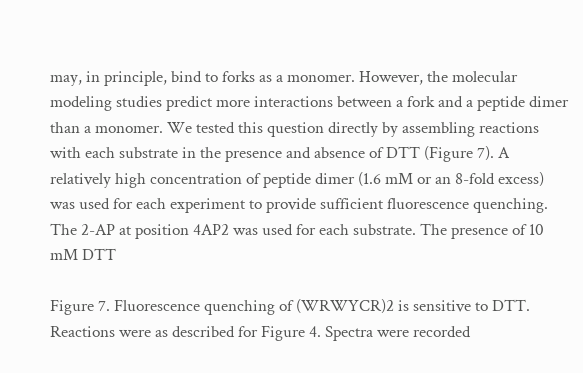may, in principle, bind to forks as a monomer. However, the molecular modeling studies predict more interactions between a fork and a peptide dimer than a monomer. We tested this question directly by assembling reactions with each substrate in the presence and absence of DTT (Figure 7). A relatively high concentration of peptide dimer (1.6 mM or an 8-fold excess) was used for each experiment to provide sufficient fluorescence quenching. The 2-AP at position 4AP2 was used for each substrate. The presence of 10 mM DTT

Figure 7. Fluorescence quenching of (WRWYCR)2 is sensitive to DTT. Reactions were as described for Figure 4. Spectra were recorded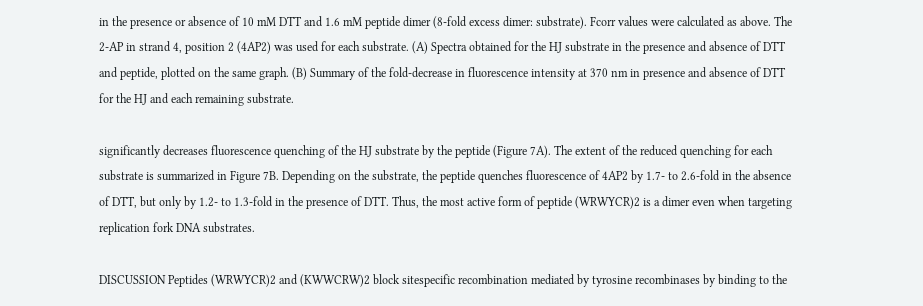in the presence or absence of 10 mM DTT and 1.6 mM peptide dimer (8-fold excess dimer: substrate). Fcorr values were calculated as above. The 2-AP in strand 4, position 2 (4AP2) was used for each substrate. (A) Spectra obtained for the HJ substrate in the presence and absence of DTT and peptide, plotted on the same graph. (B) Summary of the fold-decrease in fluorescence intensity at 370 nm in presence and absence of DTT for the HJ and each remaining substrate.

significantly decreases fluorescence quenching of the HJ substrate by the peptide (Figure 7A). The extent of the reduced quenching for each substrate is summarized in Figure 7B. Depending on the substrate, the peptide quenches fluorescence of 4AP2 by 1.7- to 2.6-fold in the absence of DTT, but only by 1.2- to 1.3-fold in the presence of DTT. Thus, the most active form of peptide (WRWYCR)2 is a dimer even when targeting replication fork DNA substrates.

DISCUSSION Peptides (WRWYCR)2 and (KWWCRW)2 block sitespecific recombination mediated by tyrosine recombinases by binding to the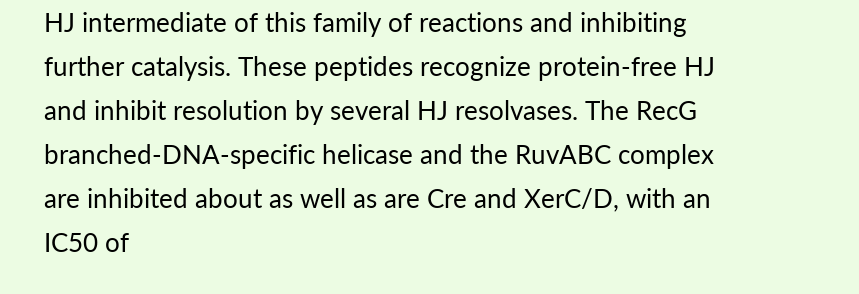HJ intermediate of this family of reactions and inhibiting further catalysis. These peptides recognize protein-free HJ and inhibit resolution by several HJ resolvases. The RecG branched-DNA-specific helicase and the RuvABC complex are inhibited about as well as are Cre and XerC/D, with an IC50 of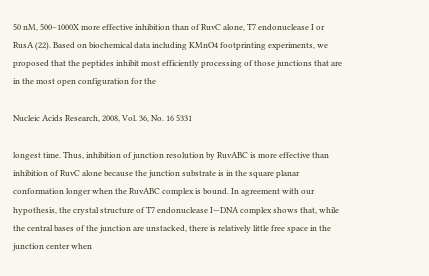50 nM, 500–1000X more effective inhibition than of RuvC alone, T7 endonuclease I or RusA (22). Based on biochemical data including KMnO4 footprinting experiments, we proposed that the peptides inhibit most efficiently processing of those junctions that are in the most open configuration for the

Nucleic Acids Research, 2008, Vol. 36, No. 16 5331

longest time. Thus, inhibition of junction resolution by RuvABC is more effective than inhibition of RuvC alone because the junction substrate is in the square planar conformation longer when the RuvABC complex is bound. In agreement with our hypothesis, the crystal structure of T7 endonuclease I—DNA complex shows that, while the central bases of the junction are unstacked, there is relatively little free space in the junction center when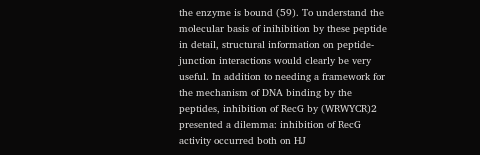the enzyme is bound (59). To understand the molecular basis of inihibition by these peptide in detail, structural information on peptide-junction interactions would clearly be very useful. In addition to needing a framework for the mechanism of DNA binding by the peptides, inhibition of RecG by (WRWYCR)2 presented a dilemma: inhibition of RecG activity occurred both on HJ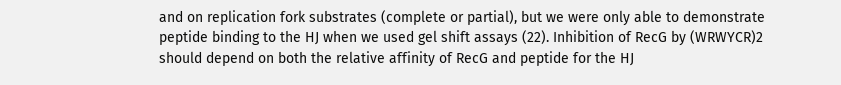and on replication fork substrates (complete or partial), but we were only able to demonstrate peptide binding to the HJ when we used gel shift assays (22). Inhibition of RecG by (WRWYCR)2 should depend on both the relative affinity of RecG and peptide for the HJ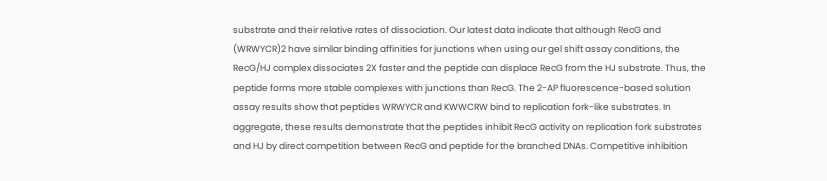substrate and their relative rates of dissociation. Our latest data indicate that although RecG and (WRWYCR)2 have similar binding affinities for junctions when using our gel shift assay conditions, the RecG/HJ complex dissociates 2X faster and the peptide can displace RecG from the HJ substrate. Thus, the peptide forms more stable complexes with junctions than RecG. The 2-AP fluorescence-based solution assay results show that peptides WRWYCR and KWWCRW bind to replication fork-like substrates. In aggregate, these results demonstrate that the peptides inhibit RecG activity on replication fork substrates and HJ by direct competition between RecG and peptide for the branched DNAs. Competitive inhibition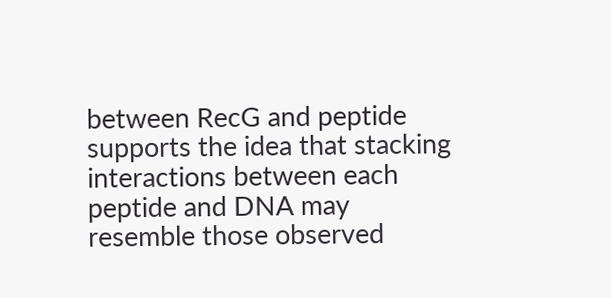between RecG and peptide supports the idea that stacking interactions between each peptide and DNA may resemble those observed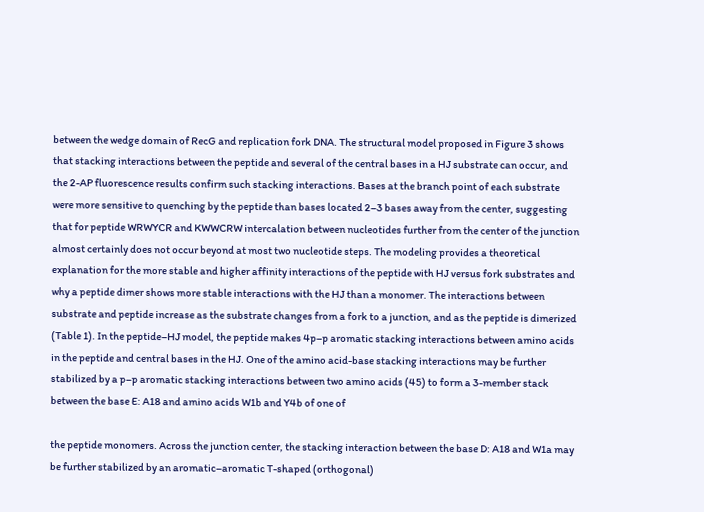between the wedge domain of RecG and replication fork DNA. The structural model proposed in Figure 3 shows that stacking interactions between the peptide and several of the central bases in a HJ substrate can occur, and the 2-AP fluorescence results confirm such stacking interactions. Bases at the branch point of each substrate were more sensitive to quenching by the peptide than bases located 2–3 bases away from the center, suggesting that for peptide WRWYCR and KWWCRW intercalation between nucleotides further from the center of the junction almost certainly does not occur beyond at most two nucleotide steps. The modeling provides a theoretical explanation for the more stable and higher affinity interactions of the peptide with HJ versus fork substrates and why a peptide dimer shows more stable interactions with the HJ than a monomer. The interactions between substrate and peptide increase as the substrate changes from a fork to a junction, and as the peptide is dimerized (Table 1). In the peptide–HJ model, the peptide makes 4p–p aromatic stacking interactions between amino acids in the peptide and central bases in the HJ. One of the amino acid-base stacking interactions may be further stabilized by a p–p aromatic stacking interactions between two amino acids (45) to form a 3-member stack between the base E: A18 and amino acids W1b and Y4b of one of

the peptide monomers. Across the junction center, the stacking interaction between the base D: A18 and W1a may be further stabilized by an aromatic–aromatic T-shaped (orthogonal)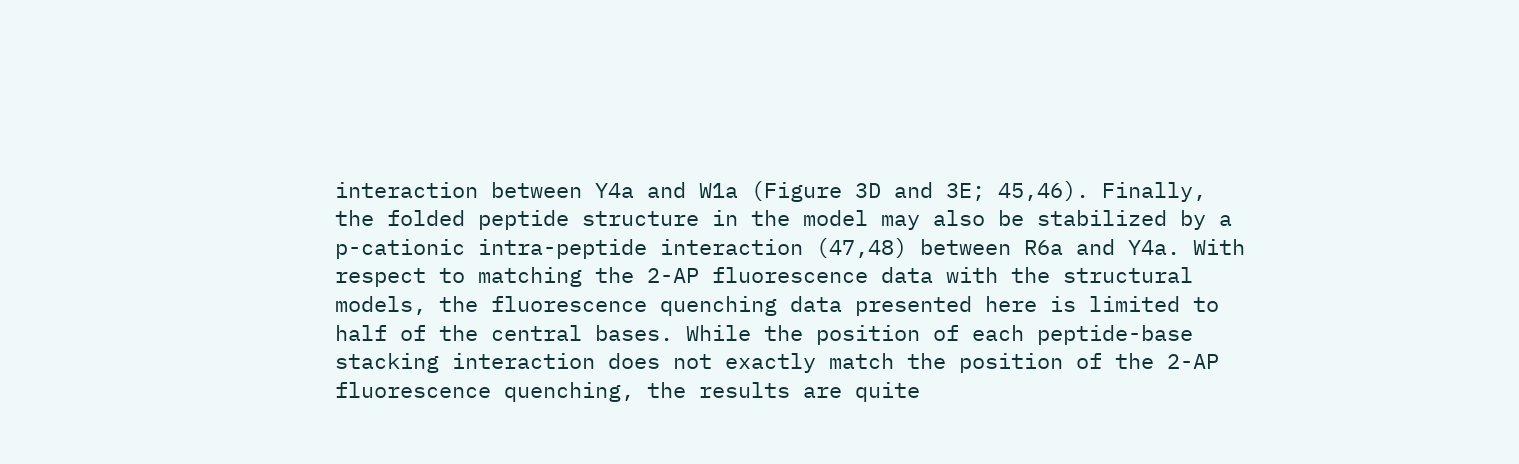interaction between Y4a and W1a (Figure 3D and 3E; 45,46). Finally, the folded peptide structure in the model may also be stabilized by a p-cationic intra-peptide interaction (47,48) between R6a and Y4a. With respect to matching the 2-AP fluorescence data with the structural models, the fluorescence quenching data presented here is limited to half of the central bases. While the position of each peptide-base stacking interaction does not exactly match the position of the 2-AP fluorescence quenching, the results are quite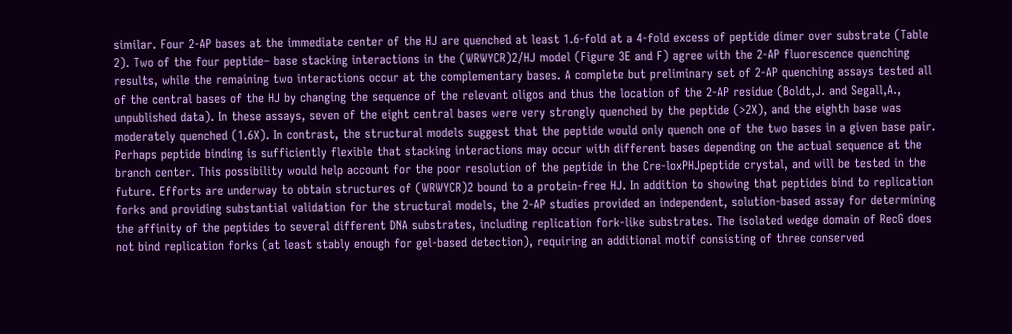similar. Four 2-AP bases at the immediate center of the HJ are quenched at least 1.6-fold at a 4-fold excess of peptide dimer over substrate (Table 2). Two of the four peptide– base stacking interactions in the (WRWYCR)2/HJ model (Figure 3E and F) agree with the 2-AP fluorescence quenching results, while the remaining two interactions occur at the complementary bases. A complete but preliminary set of 2-AP quenching assays tested all of the central bases of the HJ by changing the sequence of the relevant oligos and thus the location of the 2-AP residue (Boldt,J. and Segall,A., unpublished data). In these assays, seven of the eight central bases were very strongly quenched by the peptide (>2X), and the eighth base was moderately quenched (1.6X). In contrast, the structural models suggest that the peptide would only quench one of the two bases in a given base pair. Perhaps peptide binding is sufficiently flexible that stacking interactions may occur with different bases depending on the actual sequence at the branch center. This possibility would help account for the poor resolution of the peptide in the Cre-loxPHJpeptide crystal, and will be tested in the future. Efforts are underway to obtain structures of (WRWYCR)2 bound to a protein-free HJ. In addition to showing that peptides bind to replication forks and providing substantial validation for the structural models, the 2-AP studies provided an independent, solution-based assay for determining the affinity of the peptides to several different DNA substrates, including replication fork-like substrates. The isolated wedge domain of RecG does not bind replication forks (at least stably enough for gel-based detection), requiring an additional motif consisting of three conserved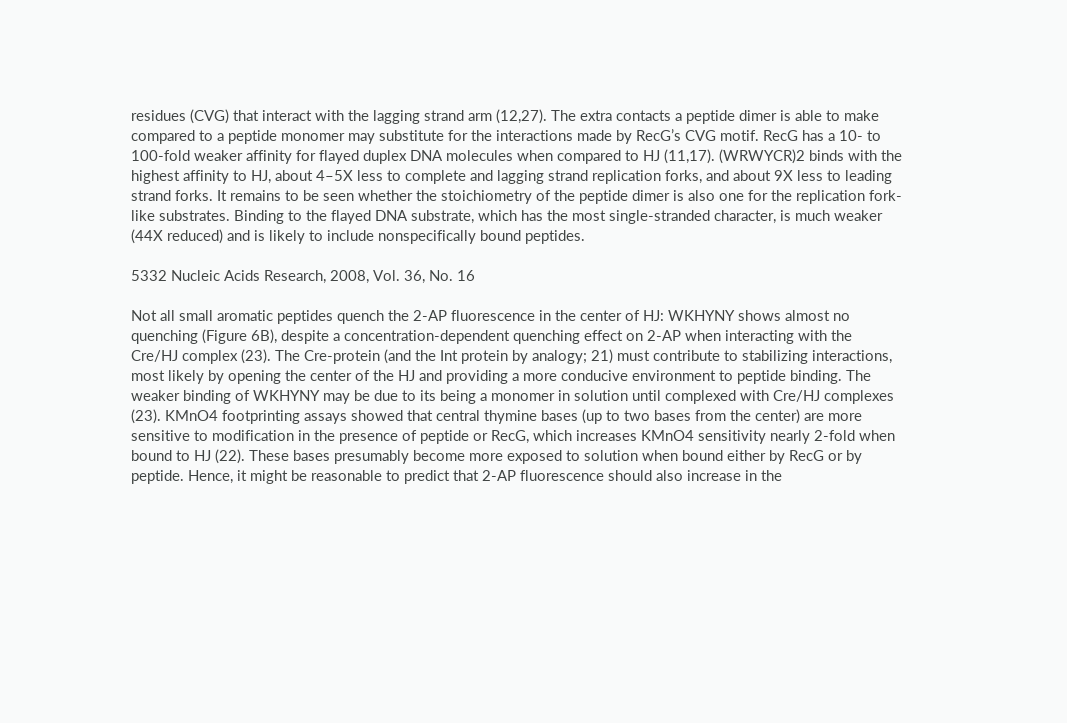residues (CVG) that interact with the lagging strand arm (12,27). The extra contacts a peptide dimer is able to make compared to a peptide monomer may substitute for the interactions made by RecG’s CVG motif. RecG has a 10- to 100-fold weaker affinity for flayed duplex DNA molecules when compared to HJ (11,17). (WRWYCR)2 binds with the highest affinity to HJ, about 4–5X less to complete and lagging strand replication forks, and about 9X less to leading strand forks. It remains to be seen whether the stoichiometry of the peptide dimer is also one for the replication fork-like substrates. Binding to the flayed DNA substrate, which has the most single-stranded character, is much weaker (44X reduced) and is likely to include nonspecifically bound peptides.

5332 Nucleic Acids Research, 2008, Vol. 36, No. 16

Not all small aromatic peptides quench the 2-AP fluorescence in the center of HJ: WKHYNY shows almost no quenching (Figure 6B), despite a concentration-dependent quenching effect on 2-AP when interacting with the Cre/HJ complex (23). The Cre-protein (and the Int protein by analogy; 21) must contribute to stabilizing interactions, most likely by opening the center of the HJ and providing a more conducive environment to peptide binding. The weaker binding of WKHYNY may be due to its being a monomer in solution until complexed with Cre/HJ complexes (23). KMnO4 footprinting assays showed that central thymine bases (up to two bases from the center) are more sensitive to modification in the presence of peptide or RecG, which increases KMnO4 sensitivity nearly 2-fold when bound to HJ (22). These bases presumably become more exposed to solution when bound either by RecG or by peptide. Hence, it might be reasonable to predict that 2-AP fluorescence should also increase in the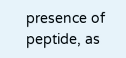presence of peptide, as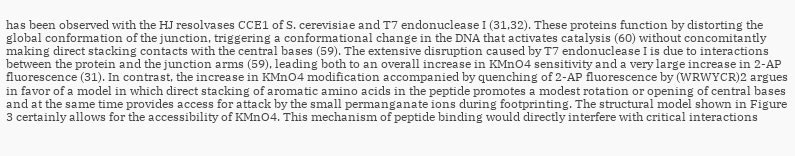has been observed with the HJ resolvases CCE1 of S. cerevisiae and T7 endonuclease I (31,32). These proteins function by distorting the global conformation of the junction, triggering a conformational change in the DNA that activates catalysis (60) without concomitantly making direct stacking contacts with the central bases (59). The extensive disruption caused by T7 endonuclease I is due to interactions between the protein and the junction arms (59), leading both to an overall increase in KMnO4 sensitivity and a very large increase in 2-AP fluorescence (31). In contrast, the increase in KMnO4 modification accompanied by quenching of 2-AP fluorescence by (WRWYCR)2 argues in favor of a model in which direct stacking of aromatic amino acids in the peptide promotes a modest rotation or opening of central bases and at the same time provides access for attack by the small permanganate ions during footprinting. The structural model shown in Figure 3 certainly allows for the accessibility of KMnO4. This mechanism of peptide binding would directly interfere with critical interactions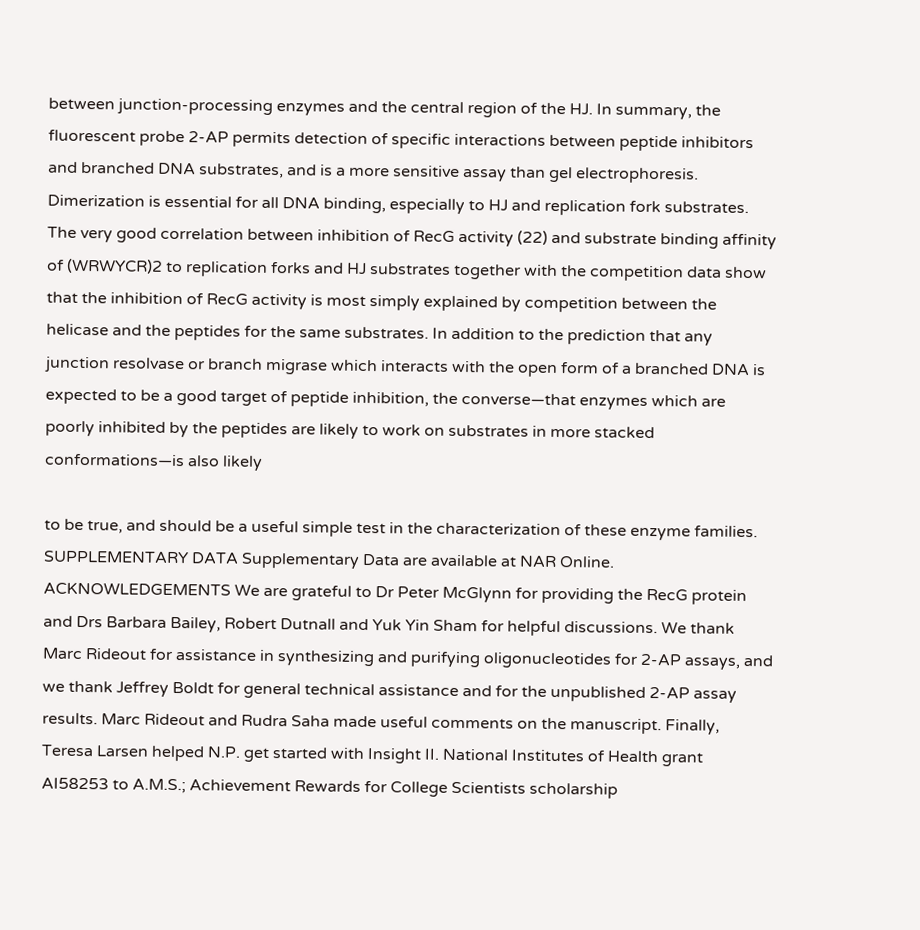between junction-processing enzymes and the central region of the HJ. In summary, the fluorescent probe 2-AP permits detection of specific interactions between peptide inhibitors and branched DNA substrates, and is a more sensitive assay than gel electrophoresis. Dimerization is essential for all DNA binding, especially to HJ and replication fork substrates. The very good correlation between inhibition of RecG activity (22) and substrate binding affinity of (WRWYCR)2 to replication forks and HJ substrates together with the competition data show that the inhibition of RecG activity is most simply explained by competition between the helicase and the peptides for the same substrates. In addition to the prediction that any junction resolvase or branch migrase which interacts with the open form of a branched DNA is expected to be a good target of peptide inhibition, the converse—that enzymes which are poorly inhibited by the peptides are likely to work on substrates in more stacked conformations—is also likely

to be true, and should be a useful simple test in the characterization of these enzyme families. SUPPLEMENTARY DATA Supplementary Data are available at NAR Online. ACKNOWLEDGEMENTS We are grateful to Dr Peter McGlynn for providing the RecG protein and Drs Barbara Bailey, Robert Dutnall and Yuk Yin Sham for helpful discussions. We thank Marc Rideout for assistance in synthesizing and purifying oligonucleotides for 2-AP assays, and we thank Jeffrey Boldt for general technical assistance and for the unpublished 2-AP assay results. Marc Rideout and Rudra Saha made useful comments on the manuscript. Finally, Teresa Larsen helped N.P. get started with Insight II. National Institutes of Health grant AI58253 to A.M.S.; Achievement Rewards for College Scientists scholarship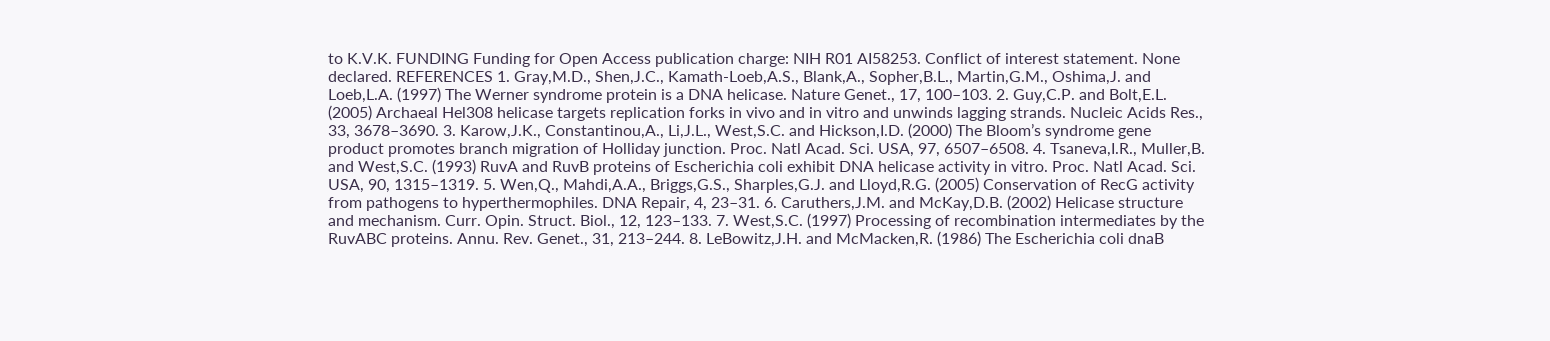to K.V.K. FUNDING Funding for Open Access publication charge: NIH R01 AI58253. Conflict of interest statement. None declared. REFERENCES 1. Gray,M.D., Shen,J.C., Kamath-Loeb,A.S., Blank,A., Sopher,B.L., Martin,G.M., Oshima,J. and Loeb,L.A. (1997) The Werner syndrome protein is a DNA helicase. Nature Genet., 17, 100–103. 2. Guy,C.P. and Bolt,E.L. (2005) Archaeal Hel308 helicase targets replication forks in vivo and in vitro and unwinds lagging strands. Nucleic Acids Res., 33, 3678–3690. 3. Karow,J.K., Constantinou,A., Li,J.L., West,S.C. and Hickson,I.D. (2000) The Bloom’s syndrome gene product promotes branch migration of Holliday junction. Proc. Natl Acad. Sci. USA, 97, 6507–6508. 4. Tsaneva,I.R., Muller,B. and West,S.C. (1993) RuvA and RuvB proteins of Escherichia coli exhibit DNA helicase activity in vitro. Proc. Natl Acad. Sci. USA, 90, 1315–1319. 5. Wen,Q., Mahdi,A.A., Briggs,G.S., Sharples,G.J. and Lloyd,R.G. (2005) Conservation of RecG activity from pathogens to hyperthermophiles. DNA Repair, 4, 23–31. 6. Caruthers,J.M. and McKay,D.B. (2002) Helicase structure and mechanism. Curr. Opin. Struct. Biol., 12, 123–133. 7. West,S.C. (1997) Processing of recombination intermediates by the RuvABC proteins. Annu. Rev. Genet., 31, 213–244. 8. LeBowitz,J.H. and McMacken,R. (1986) The Escherichia coli dnaB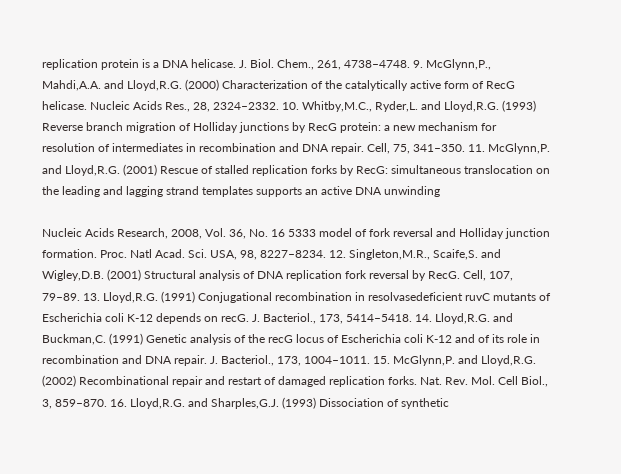replication protein is a DNA helicase. J. Biol. Chem., 261, 4738–4748. 9. McGlynn,P., Mahdi,A.A. and Lloyd,R.G. (2000) Characterization of the catalytically active form of RecG helicase. Nucleic Acids Res., 28, 2324–2332. 10. Whitby,M.C., Ryder,L. and Lloyd,R.G. (1993) Reverse branch migration of Holliday junctions by RecG protein: a new mechanism for resolution of intermediates in recombination and DNA repair. Cell, 75, 341–350. 11. McGlynn,P. and Lloyd,R.G. (2001) Rescue of stalled replication forks by RecG: simultaneous translocation on the leading and lagging strand templates supports an active DNA unwinding

Nucleic Acids Research, 2008, Vol. 36, No. 16 5333 model of fork reversal and Holliday junction formation. Proc. Natl Acad. Sci. USA, 98, 8227–8234. 12. Singleton,M.R., Scaife,S. and Wigley,D.B. (2001) Structural analysis of DNA replication fork reversal by RecG. Cell, 107, 79–89. 13. Lloyd,R.G. (1991) Conjugational recombination in resolvasedeficient ruvC mutants of Escherichia coli K-12 depends on recG. J. Bacteriol., 173, 5414–5418. 14. Lloyd,R.G. and Buckman,C. (1991) Genetic analysis of the recG locus of Escherichia coli K-12 and of its role in recombination and DNA repair. J. Bacteriol., 173, 1004–1011. 15. McGlynn,P. and Lloyd,R.G. (2002) Recombinational repair and restart of damaged replication forks. Nat. Rev. Mol. Cell Biol., 3, 859–870. 16. Lloyd,R.G. and Sharples,G.J. (1993) Dissociation of synthetic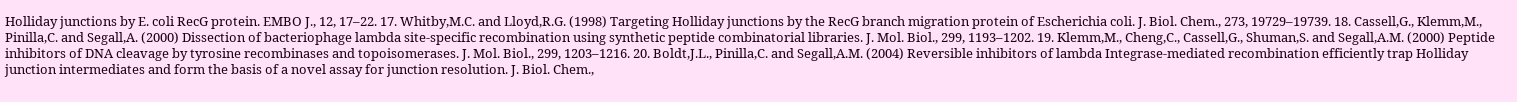Holliday junctions by E. coli RecG protein. EMBO J., 12, 17–22. 17. Whitby,M.C. and Lloyd,R.G. (1998) Targeting Holliday junctions by the RecG branch migration protein of Escherichia coli. J. Biol. Chem., 273, 19729–19739. 18. Cassell,G., Klemm,M., Pinilla,C. and Segall,A. (2000) Dissection of bacteriophage lambda site-specific recombination using synthetic peptide combinatorial libraries. J. Mol. Biol., 299, 1193–1202. 19. Klemm,M., Cheng,C., Cassell,G., Shuman,S. and Segall,A.M. (2000) Peptide inhibitors of DNA cleavage by tyrosine recombinases and topoisomerases. J. Mol. Biol., 299, 1203–1216. 20. Boldt,J.L., Pinilla,C. and Segall,A.M. (2004) Reversible inhibitors of lambda Integrase-mediated recombination efficiently trap Holliday junction intermediates and form the basis of a novel assay for junction resolution. J. Biol. Chem.,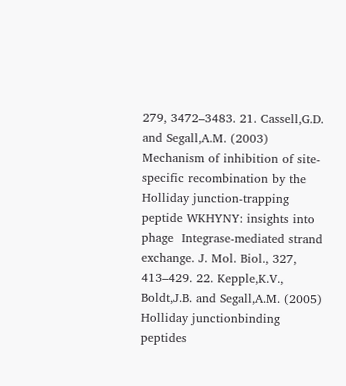279, 3472–3483. 21. Cassell,G.D. and Segall,A.M. (2003) Mechanism of inhibition of site-specific recombination by the Holliday junction-trapping peptide WKHYNY: insights into phage  Integrase-mediated strand exchange. J. Mol. Biol., 327, 413–429. 22. Kepple,K.V., Boldt,J.B. and Segall,A.M. (2005) Holliday junctionbinding peptides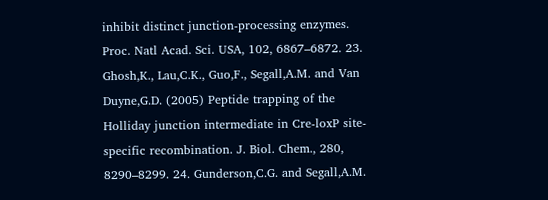inhibit distinct junction-processing enzymes. Proc. Natl Acad. Sci. USA, 102, 6867–6872. 23. Ghosh,K., Lau,C.K., Guo,F., Segall,A.M. and Van Duyne,G.D. (2005) Peptide trapping of the Holliday junction intermediate in Cre-loxP site-specific recombination. J. Biol. Chem., 280, 8290–8299. 24. Gunderson,C.G. and Segall,A.M.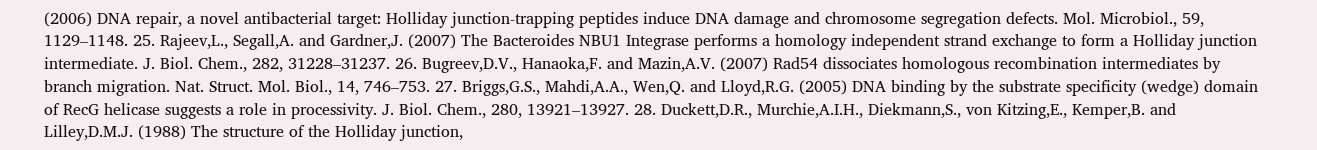(2006) DNA repair, a novel antibacterial target: Holliday junction-trapping peptides induce DNA damage and chromosome segregation defects. Mol. Microbiol., 59, 1129–1148. 25. Rajeev,L., Segall,A. and Gardner,J. (2007) The Bacteroides NBU1 Integrase performs a homology independent strand exchange to form a Holliday junction intermediate. J. Biol. Chem., 282, 31228–31237. 26. Bugreev,D.V., Hanaoka,F. and Mazin,A.V. (2007) Rad54 dissociates homologous recombination intermediates by branch migration. Nat. Struct. Mol. Biol., 14, 746–753. 27. Briggs,G.S., Mahdi,A.A., Wen,Q. and Lloyd,R.G. (2005) DNA binding by the substrate specificity (wedge) domain of RecG helicase suggests a role in processivity. J. Biol. Chem., 280, 13921–13927. 28. Duckett,D.R., Murchie,A.I.H., Diekmann,S., von Kitzing,E., Kemper,B. and Lilley,D.M.J. (1988) The structure of the Holliday junction,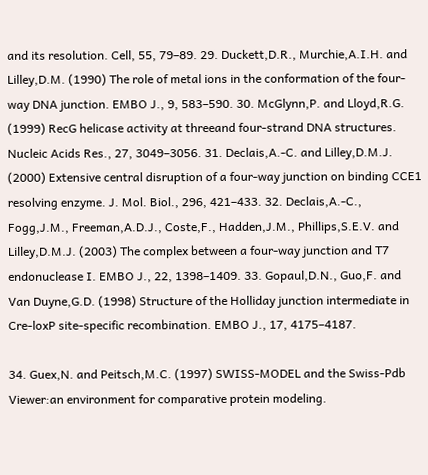and its resolution. Cell, 55, 79–89. 29. Duckett,D.R., Murchie,A.I.H. and Lilley,D.M. (1990) The role of metal ions in the conformation of the four-way DNA junction. EMBO J., 9, 583–590. 30. McGlynn,P. and Lloyd,R.G. (1999) RecG helicase activity at threeand four-strand DNA structures. Nucleic Acids Res., 27, 3049–3056. 31. Declais,A.-C. and Lilley,D.M.J. (2000) Extensive central disruption of a four-way junction on binding CCE1 resolving enzyme. J. Mol. Biol., 296, 421–433. 32. Declais,A.-C., Fogg,J.M., Freeman,A.D.J., Coste,F., Hadden,J.M., Phillips,S.E.V. and Lilley,D.M.J. (2003) The complex between a four-way junction and T7 endonuclease I. EMBO J., 22, 1398–1409. 33. Gopaul,D.N., Guo,F. and Van Duyne,G.D. (1998) Structure of the Holliday junction intermediate in Cre-loxP site-specific recombination. EMBO J., 17, 4175–4187.

34. Guex,N. and Peitsch,M.C. (1997) SWISS-MODEL and the Swiss-Pdb Viewer:an environment for comparative protein modeling.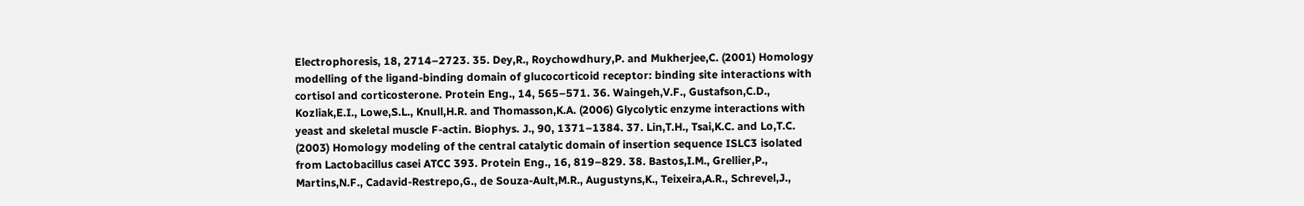Electrophoresis, 18, 2714–2723. 35. Dey,R., Roychowdhury,P. and Mukherjee,C. (2001) Homology modelling of the ligand-binding domain of glucocorticoid receptor: binding site interactions with cortisol and corticosterone. Protein Eng., 14, 565–571. 36. Waingeh,V.F., Gustafson,C.D., Kozliak,E.I., Lowe,S.L., Knull,H.R. and Thomasson,K.A. (2006) Glycolytic enzyme interactions with yeast and skeletal muscle F-actin. Biophys. J., 90, 1371–1384. 37. Lin,T.H., Tsai,K.C. and Lo,T.C. (2003) Homology modeling of the central catalytic domain of insertion sequence ISLC3 isolated from Lactobacillus casei ATCC 393. Protein Eng., 16, 819–829. 38. Bastos,I.M., Grellier,P., Martins,N.F., Cadavid-Restrepo,G., de Souza-Ault,M.R., Augustyns,K., Teixeira,A.R., Schrevel,J.,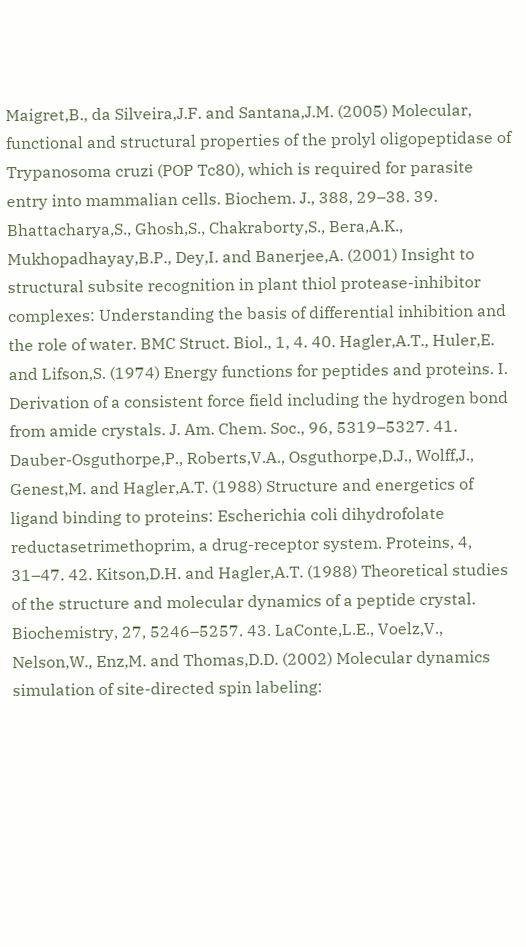Maigret,B., da Silveira,J.F. and Santana,J.M. (2005) Molecular, functional and structural properties of the prolyl oligopeptidase of Trypanosoma cruzi (POP Tc80), which is required for parasite entry into mammalian cells. Biochem. J., 388, 29–38. 39. Bhattacharya,S., Ghosh,S., Chakraborty,S., Bera,A.K., Mukhopadhayay,B.P., Dey,I. and Banerjee,A. (2001) Insight to structural subsite recognition in plant thiol protease-inhibitor complexes: Understanding the basis of differential inhibition and the role of water. BMC Struct. Biol., 1, 4. 40. Hagler,A.T., Huler,E. and Lifson,S. (1974) Energy functions for peptides and proteins. I. Derivation of a consistent force field including the hydrogen bond from amide crystals. J. Am. Chem. Soc., 96, 5319–5327. 41. Dauber-Osguthorpe,P., Roberts,V.A., Osguthorpe,D.J., Wolff,J., Genest,M. and Hagler,A.T. (1988) Structure and energetics of ligand binding to proteins: Escherichia coli dihydrofolate reductasetrimethoprim, a drug-receptor system. Proteins, 4, 31–47. 42. Kitson,D.H. and Hagler,A.T. (1988) Theoretical studies of the structure and molecular dynamics of a peptide crystal. Biochemistry, 27, 5246–5257. 43. LaConte,L.E., Voelz,V., Nelson,W., Enz,M. and Thomas,D.D. (2002) Molecular dynamics simulation of site-directed spin labeling: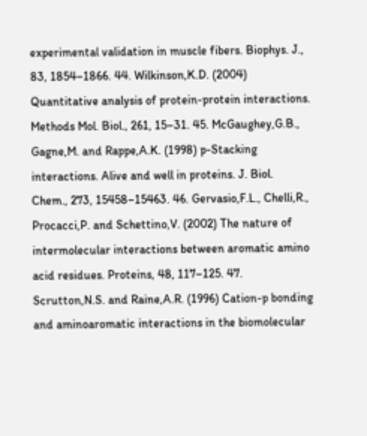experimental validation in muscle fibers. Biophys. J., 83, 1854–1866. 44. Wilkinson,K.D. (2004) Quantitative analysis of protein-protein interactions. Methods Mol. Biol., 261, 15–31. 45. McGaughey,G.B., Gagne,M. and Rappe,A.K. (1998) p-Stacking interactions. Alive and well in proteins. J. Biol. Chem., 273, 15458–15463. 46. Gervasio,F.L., Chelli,R., Procacci,P. and Schettino,V. (2002) The nature of intermolecular interactions between aromatic amino acid residues. Proteins, 48, 117–125. 47. Scrutton,N.S. and Raine,A.R. (1996) Cation-p bonding and aminoaromatic interactions in the biomolecular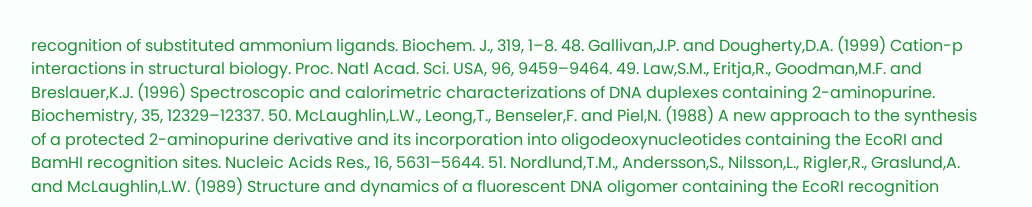recognition of substituted ammonium ligands. Biochem. J., 319, 1–8. 48. Gallivan,J.P. and Dougherty,D.A. (1999) Cation-p interactions in structural biology. Proc. Natl Acad. Sci. USA, 96, 9459–9464. 49. Law,S.M., Eritja,R., Goodman,M.F. and Breslauer,K.J. (1996) Spectroscopic and calorimetric characterizations of DNA duplexes containing 2-aminopurine. Biochemistry, 35, 12329–12337. 50. McLaughlin,L.W., Leong,T., Benseler,F. and Piel,N. (1988) A new approach to the synthesis of a protected 2-aminopurine derivative and its incorporation into oligodeoxynucleotides containing the EcoRI and BamHI recognition sites. Nucleic Acids Res., 16, 5631–5644. 51. Nordlund,T.M., Andersson,S., Nilsson,L., Rigler,R., Graslund,A. and McLaughlin,L.W. (1989) Structure and dynamics of a fluorescent DNA oligomer containing the EcoRI recognition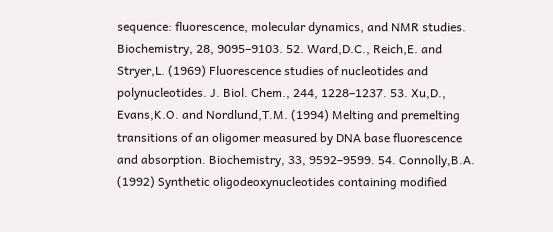sequence: fluorescence, molecular dynamics, and NMR studies. Biochemistry, 28, 9095–9103. 52. Ward,D.C., Reich,E. and Stryer,L. (1969) Fluorescence studies of nucleotides and polynucleotides. J. Biol. Chem., 244, 1228–1237. 53. Xu,D., Evans,K.O. and Nordlund,T.M. (1994) Melting and premelting transitions of an oligomer measured by DNA base fluorescence and absorption. Biochemistry, 33, 9592–9599. 54. Connolly,B.A. (1992) Synthetic oligodeoxynucleotides containing modified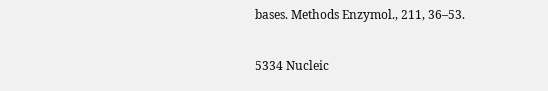bases. Methods Enzymol., 211, 36–53.

5334 Nucleic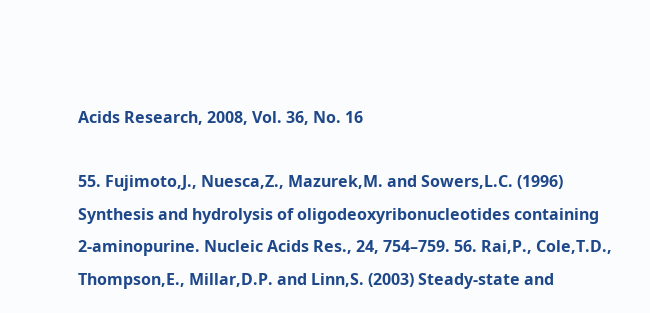Acids Research, 2008, Vol. 36, No. 16

55. Fujimoto,J., Nuesca,Z., Mazurek,M. and Sowers,L.C. (1996) Synthesis and hydrolysis of oligodeoxyribonucleotides containing 2-aminopurine. Nucleic Acids Res., 24, 754–759. 56. Rai,P., Cole,T.D., Thompson,E., Millar,D.P. and Linn,S. (2003) Steady-state and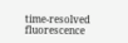time-resolved fluorescence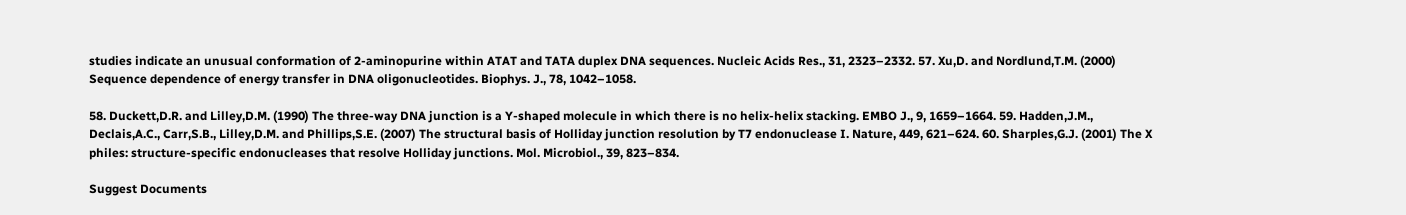studies indicate an unusual conformation of 2-aminopurine within ATAT and TATA duplex DNA sequences. Nucleic Acids Res., 31, 2323–2332. 57. Xu,D. and Nordlund,T.M. (2000) Sequence dependence of energy transfer in DNA oligonucleotides. Biophys. J., 78, 1042–1058.

58. Duckett,D.R. and Lilley,D.M. (1990) The three-way DNA junction is a Y-shaped molecule in which there is no helix-helix stacking. EMBO J., 9, 1659–1664. 59. Hadden,J.M., Declais,A.C., Carr,S.B., Lilley,D.M. and Phillips,S.E. (2007) The structural basis of Holliday junction resolution by T7 endonuclease I. Nature, 449, 621–624. 60. Sharples,G.J. (2001) The X philes: structure-specific endonucleases that resolve Holliday junctions. Mol. Microbiol., 39, 823–834.

Suggest Documents